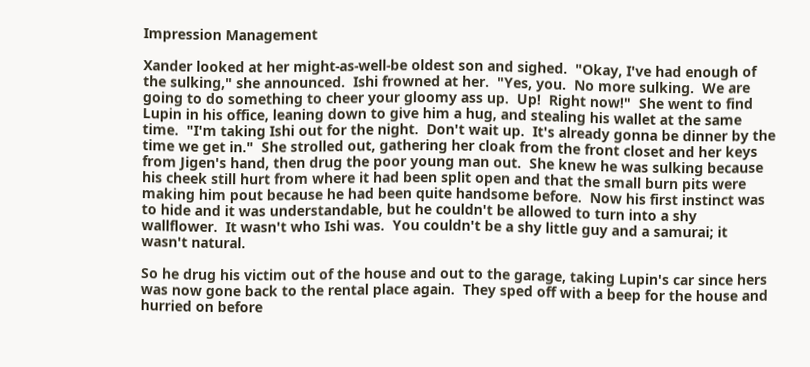Impression Management

Xander looked at her might-as-well-be oldest son and sighed.  "Okay, I've had enough of the sulking," she announced.  Ishi frowned at her.  "Yes, you.  No more sulking.  We are going to do something to cheer your gloomy ass up.  Up!  Right now!"  She went to find Lupin in his office, leaning down to give him a hug, and stealing his wallet at the same time.  "I'm taking Ishi out for the night.  Don't wait up.  It's already gonna be dinner by the time we get in."  She strolled out, gathering her cloak from the front closet and her keys from Jigen's hand, then drug the poor young man out.  She knew he was sulking because his cheek still hurt from where it had been split open and that the small burn pits were making him pout because he had been quite handsome before.  Now his first instinct was to hide and it was understandable, but he couldn't be allowed to turn into a shy wallflower.  It wasn't who Ishi was.  You couldn't be a shy little guy and a samurai; it wasn't natural.

So he drug his victim out of the house and out to the garage, taking Lupin's car since hers was now gone back to the rental place again.  They sped off with a beep for the house and hurried on before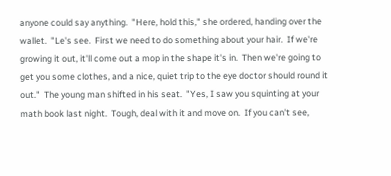anyone could say anything.  "Here, hold this," she ordered, handing over the wallet.  "Le's see.  First we need to do something about your hair.  If we're growing it out, it'll come out a mop in the shape it's in.  Then we're going to get you some clothes, and a nice, quiet trip to the eye doctor should round it out."  The young man shifted in his seat.  "Yes, I saw you squinting at your math book last night.  Tough, deal with it and move on.  If you can't see,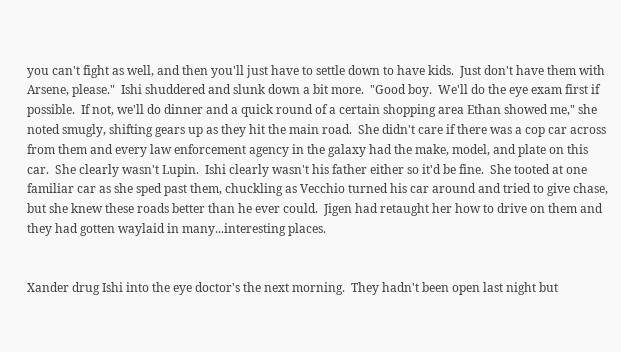you can't fight as well, and then you'll just have to settle down to have kids.  Just don't have them with Arsene, please."  Ishi shuddered and slunk down a bit more.  "Good boy.  We'll do the eye exam first if possible.  If not, we'll do dinner and a quick round of a certain shopping area Ethan showed me," she noted smugly, shifting gears up as they hit the main road.  She didn't care if there was a cop car across from them and every law enforcement agency in the galaxy had the make, model, and plate on this car.  She clearly wasn't Lupin.  Ishi clearly wasn't his father either so it'd be fine.  She tooted at one familiar car as she sped past them, chuckling as Vecchio turned his car around and tried to give chase, but she knew these roads better than he ever could.  Jigen had retaught her how to drive on them and they had gotten waylaid in many...interesting places.


Xander drug Ishi into the eye doctor's the next morning.  They hadn't been open last night but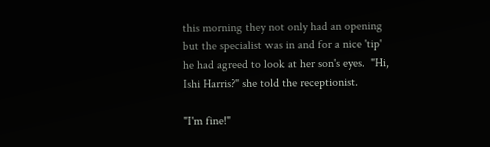this morning they not only had an opening but the specialist was in and for a nice 'tip' he had agreed to look at her son's eyes.  "Hi, Ishi Harris?" she told the receptionist.

"I'm fine!"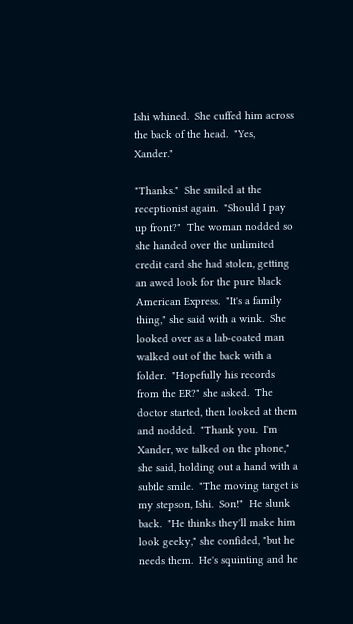Ishi whined.  She cuffed him across the back of the head.  "Yes, Xander."

"Thanks."  She smiled at the receptionist again.  "Should I pay up front?"  The woman nodded so she handed over the unlimited credit card she had stolen, getting an awed look for the pure black American Express.  "It's a family thing," she said with a wink.  She looked over as a lab-coated man walked out of the back with a folder.  "Hopefully his records from the ER?" she asked.  The doctor started, then looked at them and nodded.  "Thank you.  I'm Xander, we talked on the phone," she said, holding out a hand with a subtle smile.  "The moving target is my stepson, Ishi.  Son!"  He slunk back.  "He thinks they'll make him look geeky," she confided, "but he needs them.  He's squinting and he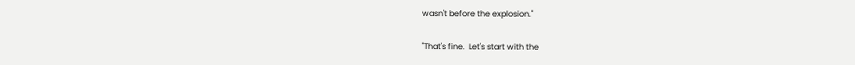wasn't before the explosion."

"That's fine.  Let's start with the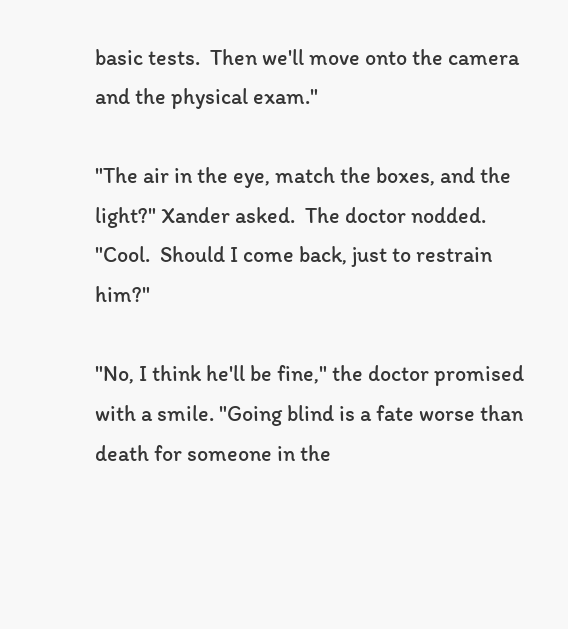basic tests.  Then we'll move onto the camera and the physical exam."

"The air in the eye, match the boxes, and the light?" Xander asked.  The doctor nodded.  "Cool.  Should I come back, just to restrain him?"

"No, I think he'll be fine," the doctor promised with a smile. "Going blind is a fate worse than death for someone in the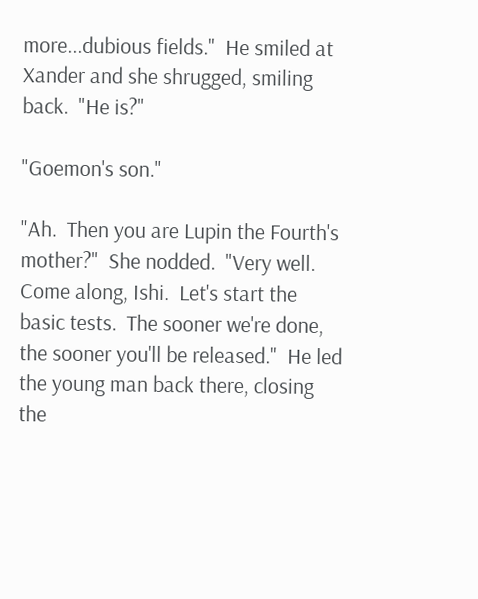more...dubious fields."  He smiled at Xander and she shrugged, smiling back.  "He is?"

"Goemon's son."

"Ah.  Then you are Lupin the Fourth's mother?"  She nodded.  "Very well.  Come along, Ishi.  Let's start the basic tests.  The sooner we're done, the sooner you'll be released."  He led the young man back there, closing the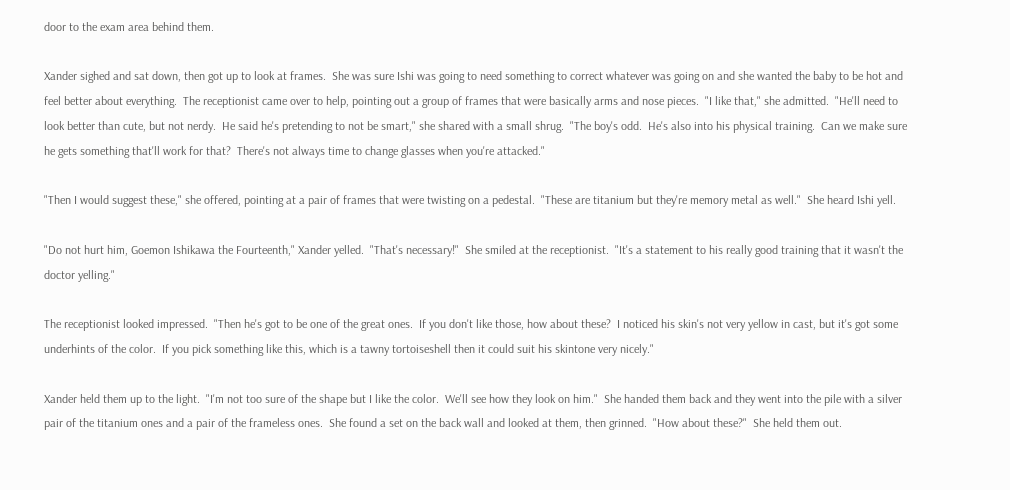door to the exam area behind them.

Xander sighed and sat down, then got up to look at frames.  She was sure Ishi was going to need something to correct whatever was going on and she wanted the baby to be hot and feel better about everything.  The receptionist came over to help, pointing out a group of frames that were basically arms and nose pieces.  "I like that," she admitted.  "He'll need to look better than cute, but not nerdy.  He said he's pretending to not be smart," she shared with a small shrug.  "The boy's odd.  He's also into his physical training.  Can we make sure he gets something that'll work for that?  There's not always time to change glasses when you're attacked."

"Then I would suggest these," she offered, pointing at a pair of frames that were twisting on a pedestal.  "These are titanium but they're memory metal as well."  She heard Ishi yell.

"Do not hurt him, Goemon Ishikawa the Fourteenth," Xander yelled.  "That's necessary!"  She smiled at the receptionist.  "It's a statement to his really good training that it wasn't the doctor yelling."

The receptionist looked impressed.  "Then he's got to be one of the great ones.  If you don't like those, how about these?  I noticed his skin's not very yellow in cast, but it's got some underhints of the color.  If you pick something like this, which is a tawny tortoiseshell then it could suit his skintone very nicely."

Xander held them up to the light.  "I'm not too sure of the shape but I like the color.  We'll see how they look on him."  She handed them back and they went into the pile with a silver pair of the titanium ones and a pair of the frameless ones.  She found a set on the back wall and looked at them, then grinned.  "How about these?"  She held them out.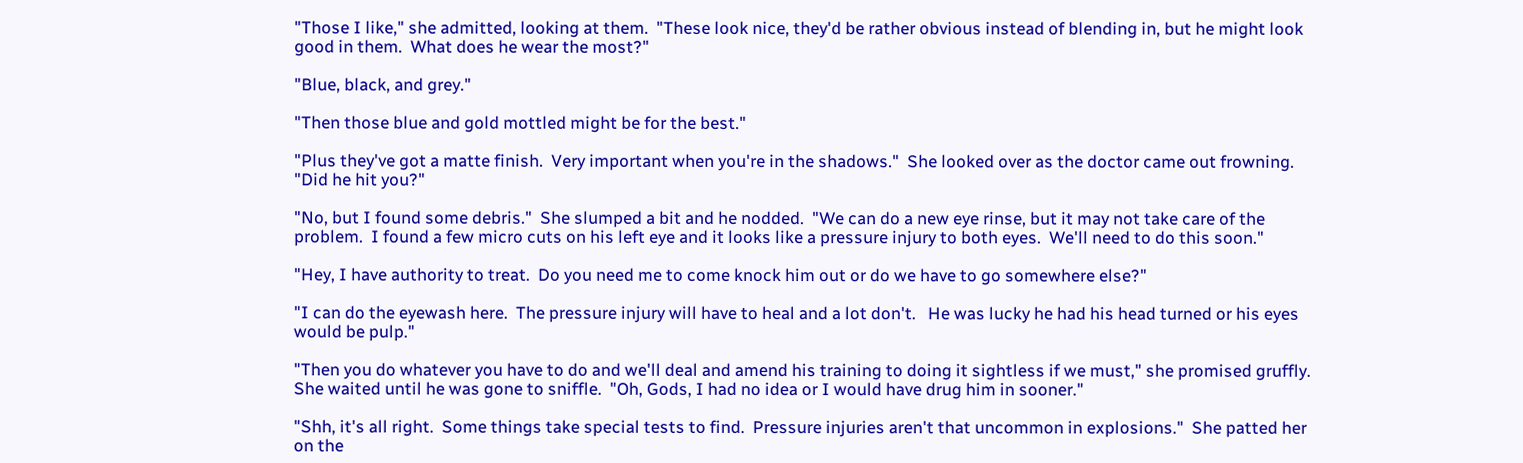"Those I like," she admitted, looking at them.  "These look nice, they'd be rather obvious instead of blending in, but he might look good in them.  What does he wear the most?"

"Blue, black, and grey."

"Then those blue and gold mottled might be for the best."

"Plus they've got a matte finish.  Very important when you're in the shadows."  She looked over as the doctor came out frowning.  "Did he hit you?"

"No, but I found some debris."  She slumped a bit and he nodded.  "We can do a new eye rinse, but it may not take care of the problem.  I found a few micro cuts on his left eye and it looks like a pressure injury to both eyes.  We'll need to do this soon."

"Hey, I have authority to treat.  Do you need me to come knock him out or do we have to go somewhere else?"

"I can do the eyewash here.  The pressure injury will have to heal and a lot don't.   He was lucky he had his head turned or his eyes would be pulp."

"Then you do whatever you have to do and we'll deal and amend his training to doing it sightless if we must," she promised gruffly.  She waited until he was gone to sniffle.  "Oh, Gods, I had no idea or I would have drug him in sooner."

"Shh, it's all right.  Some things take special tests to find.  Pressure injuries aren't that uncommon in explosions."  She patted her on the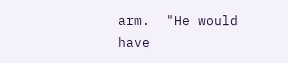arm.  "He would have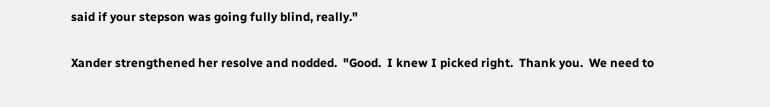said if your stepson was going fully blind, really."

Xander strengthened her resolve and nodded.  "Good.  I knew I picked right.  Thank you.  We need to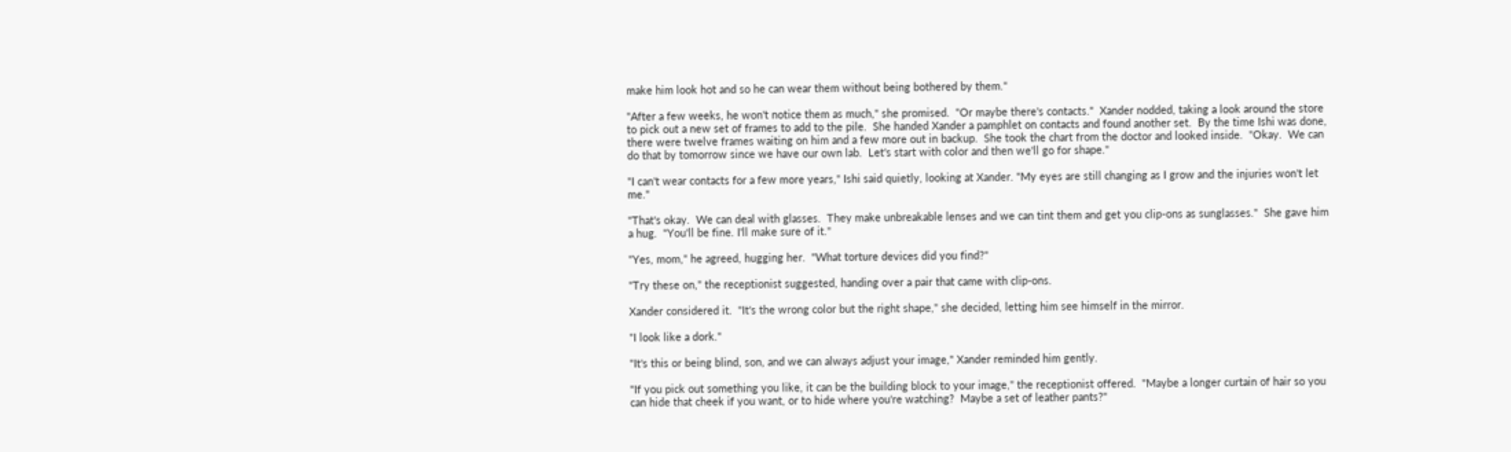make him look hot and so he can wear them without being bothered by them."

"After a few weeks, he won't notice them as much," she promised.  "Or maybe there's contacts."  Xander nodded, taking a look around the store to pick out a new set of frames to add to the pile.  She handed Xander a pamphlet on contacts and found another set.  By the time Ishi was done, there were twelve frames waiting on him and a few more out in backup.  She took the chart from the doctor and looked inside.  "Okay.  We can do that by tomorrow since we have our own lab.  Let's start with color and then we'll go for shape."

"I can't wear contacts for a few more years," Ishi said quietly, looking at Xander. "My eyes are still changing as I grow and the injuries won't let me."

"That's okay.  We can deal with glasses.  They make unbreakable lenses and we can tint them and get you clip-ons as sunglasses."  She gave him a hug.  "You'll be fine. I'll make sure of it."

"Yes, mom," he agreed, hugging her.  "What torture devices did you find?"

"Try these on," the receptionist suggested, handing over a pair that came with clip-ons.

Xander considered it.  "It's the wrong color but the right shape," she decided, letting him see himself in the mirror.

"I look like a dork."

"It's this or being blind, son, and we can always adjust your image," Xander reminded him gently.

"If you pick out something you like, it can be the building block to your image," the receptionist offered.  "Maybe a longer curtain of hair so you can hide that cheek if you want, or to hide where you're watching?  Maybe a set of leather pants?"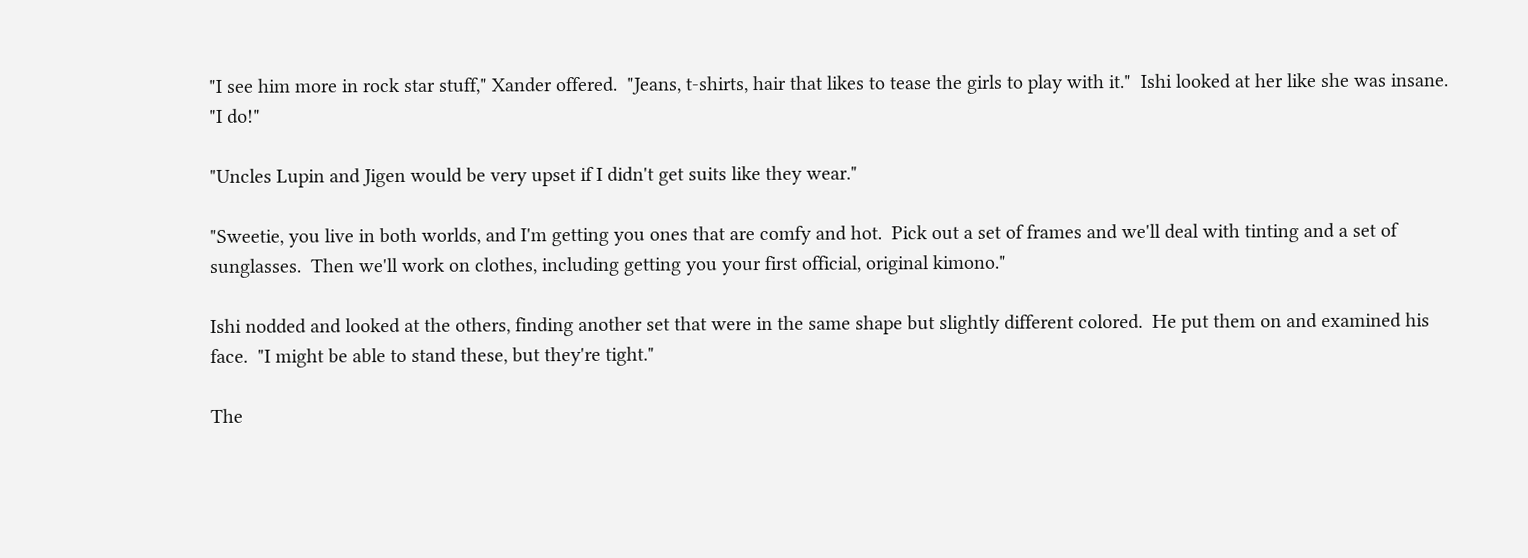"I see him more in rock star stuff," Xander offered.  "Jeans, t-shirts, hair that likes to tease the girls to play with it."  Ishi looked at her like she was insane.  "I do!"

"Uncles Lupin and Jigen would be very upset if I didn't get suits like they wear."

"Sweetie, you live in both worlds, and I'm getting you ones that are comfy and hot.  Pick out a set of frames and we'll deal with tinting and a set of sunglasses.  Then we'll work on clothes, including getting you your first official, original kimono."

Ishi nodded and looked at the others, finding another set that were in the same shape but slightly different colored.  He put them on and examined his face.  "I might be able to stand these, but they're tight."

The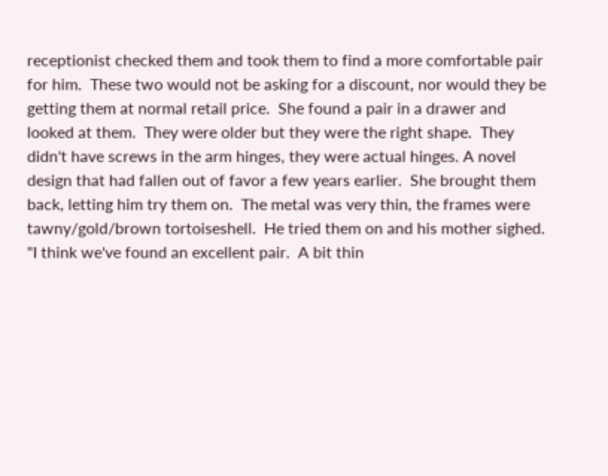receptionist checked them and took them to find a more comfortable pair for him.  These two would not be asking for a discount, nor would they be getting them at normal retail price.  She found a pair in a drawer and looked at them.  They were older but they were the right shape.  They didn't have screws in the arm hinges, they were actual hinges. A novel design that had fallen out of favor a few years earlier.  She brought them back, letting him try them on.  The metal was very thin, the frames were tawny/gold/brown tortoiseshell.  He tried them on and his mother sighed.  "I think we've found an excellent pair.  A bit thin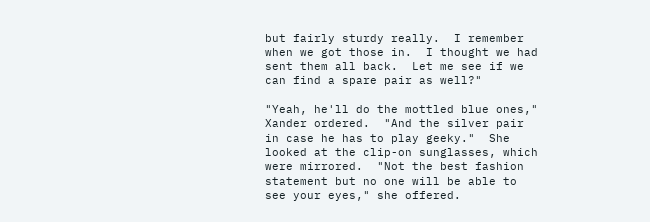but fairly sturdy really.  I remember when we got those in.  I thought we had sent them all back.  Let me see if we can find a spare pair as well?"

"Yeah, he'll do the mottled blue ones," Xander ordered.  "And the silver pair in case he has to play geeky."  She looked at the clip-on sunglasses, which were mirrored.  "Not the best fashion statement but no one will be able to see your eyes," she offered.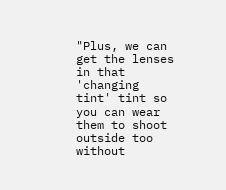"Plus, we can get the lenses in that 'changing tint' tint so you can wear them to shoot outside too without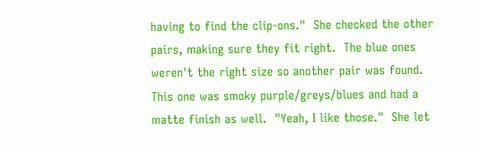having to find the clip-ons."  She checked the other pairs, making sure they fit right.  The blue ones weren't the right size so another pair was found.  This one was smoky purple/greys/blues and had a matte finish as well.  "Yeah, I like those."  She let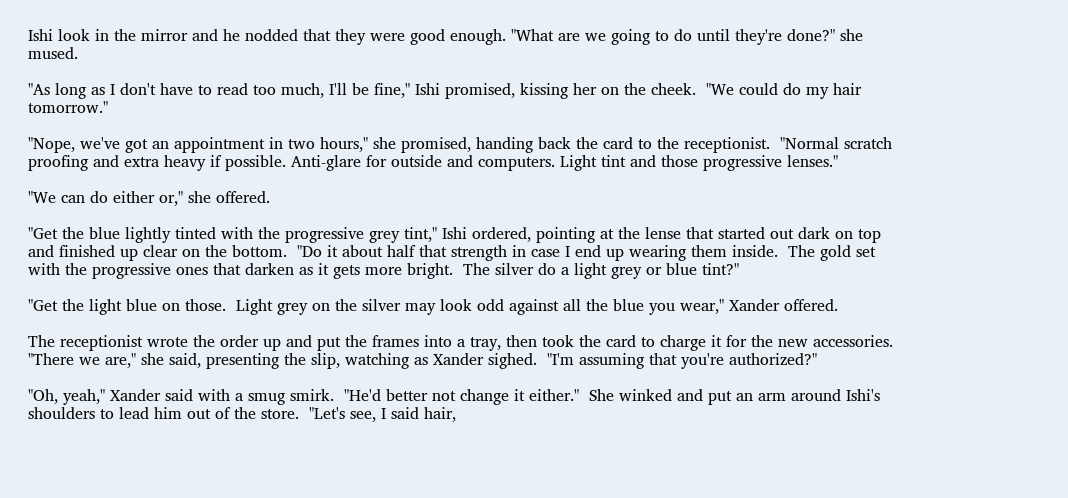Ishi look in the mirror and he nodded that they were good enough. "What are we going to do until they're done?" she mused.

"As long as I don't have to read too much, I'll be fine," Ishi promised, kissing her on the cheek.  "We could do my hair tomorrow."

"Nope, we've got an appointment in two hours," she promised, handing back the card to the receptionist.  "Normal scratch proofing and extra heavy if possible. Anti-glare for outside and computers. Light tint and those progressive lenses."

"We can do either or," she offered.

"Get the blue lightly tinted with the progressive grey tint," Ishi ordered, pointing at the lense that started out dark on top and finished up clear on the bottom.  "Do it about half that strength in case I end up wearing them inside.  The gold set with the progressive ones that darken as it gets more bright.  The silver do a light grey or blue tint?"

"Get the light blue on those.  Light grey on the silver may look odd against all the blue you wear," Xander offered.

The receptionist wrote the order up and put the frames into a tray, then took the card to charge it for the new accessories.  "There we are," she said, presenting the slip, watching as Xander sighed.  "I'm assuming that you're authorized?"

"Oh, yeah," Xander said with a smug smirk.  "He'd better not change it either."  She winked and put an arm around Ishi's shoulders to lead him out of the store.  "Let's see, I said hair,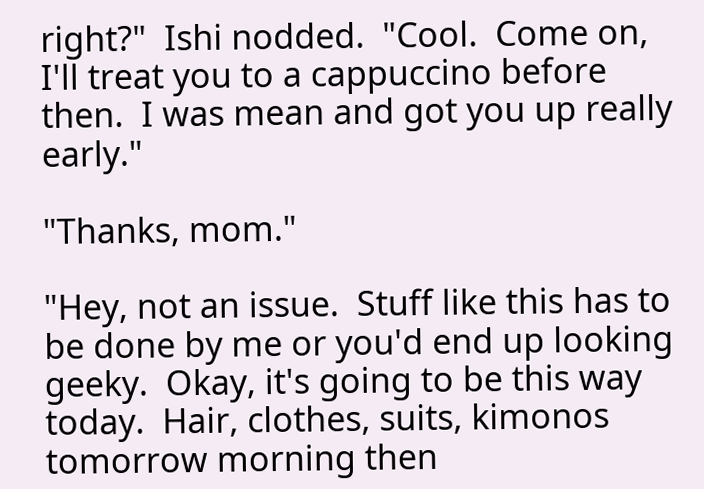right?"  Ishi nodded.  "Cool.  Come on, I'll treat you to a cappuccino before then.  I was mean and got you up really early."

"Thanks, mom."

"Hey, not an issue.  Stuff like this has to be done by me or you'd end up looking geeky.  Okay, it's going to be this way today.  Hair, clothes, suits, kimonos tomorrow morning then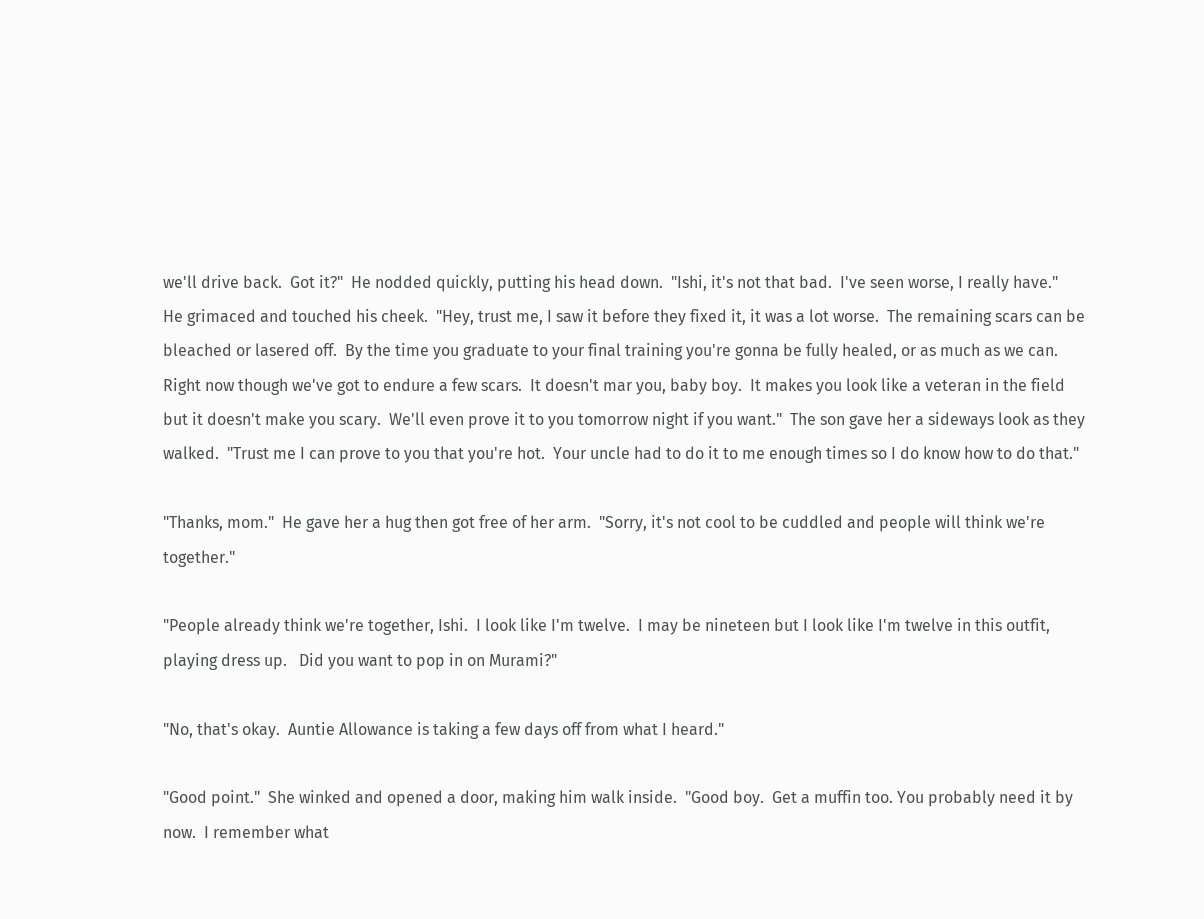we'll drive back.  Got it?"  He nodded quickly, putting his head down.  "Ishi, it's not that bad.  I've seen worse, I really have."  He grimaced and touched his cheek.  "Hey, trust me, I saw it before they fixed it, it was a lot worse.  The remaining scars can be bleached or lasered off.  By the time you graduate to your final training you're gonna be fully healed, or as much as we can.  Right now though we've got to endure a few scars.  It doesn't mar you, baby boy.  It makes you look like a veteran in the field but it doesn't make you scary.  We'll even prove it to you tomorrow night if you want."  The son gave her a sideways look as they walked.  "Trust me I can prove to you that you're hot.  Your uncle had to do it to me enough times so I do know how to do that."

"Thanks, mom."  He gave her a hug then got free of her arm.  "Sorry, it's not cool to be cuddled and people will think we're together."

"People already think we're together, Ishi.  I look like I'm twelve.  I may be nineteen but I look like I'm twelve in this outfit, playing dress up.   Did you want to pop in on Murami?"

"No, that's okay.  Auntie Allowance is taking a few days off from what I heard."

"Good point."  She winked and opened a door, making him walk inside.  "Good boy.  Get a muffin too. You probably need it by now.  I remember what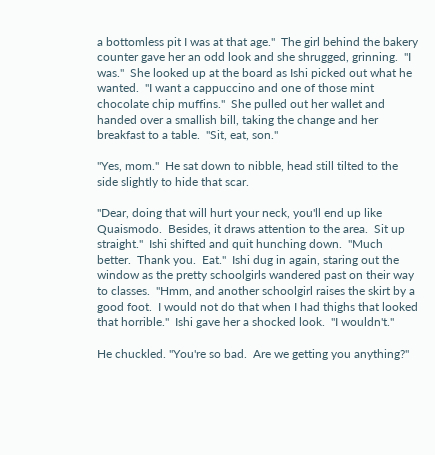a bottomless pit I was at that age."  The girl behind the bakery counter gave her an odd look and she shrugged, grinning.  "I was."  She looked up at the board as Ishi picked out what he wanted.  "I want a cappuccino and one of those mint chocolate chip muffins."  She pulled out her wallet and handed over a smallish bill, taking the change and her breakfast to a table.  "Sit, eat, son."

"Yes, mom."  He sat down to nibble, head still tilted to the side slightly to hide that scar.

"Dear, doing that will hurt your neck, you'll end up like Quaismodo.  Besides, it draws attention to the area.  Sit up straight."  Ishi shifted and quit hunching down.  "Much better.  Thank you.  Eat."  Ishi dug in again, staring out the window as the pretty schoolgirls wandered past on their way to classes.  "Hmm, and another schoolgirl raises the skirt by a good foot.  I would not do that when I had thighs that looked that horrible."  Ishi gave her a shocked look.  "I wouldn't."

He chuckled. "You're so bad.  Are we getting you anything?"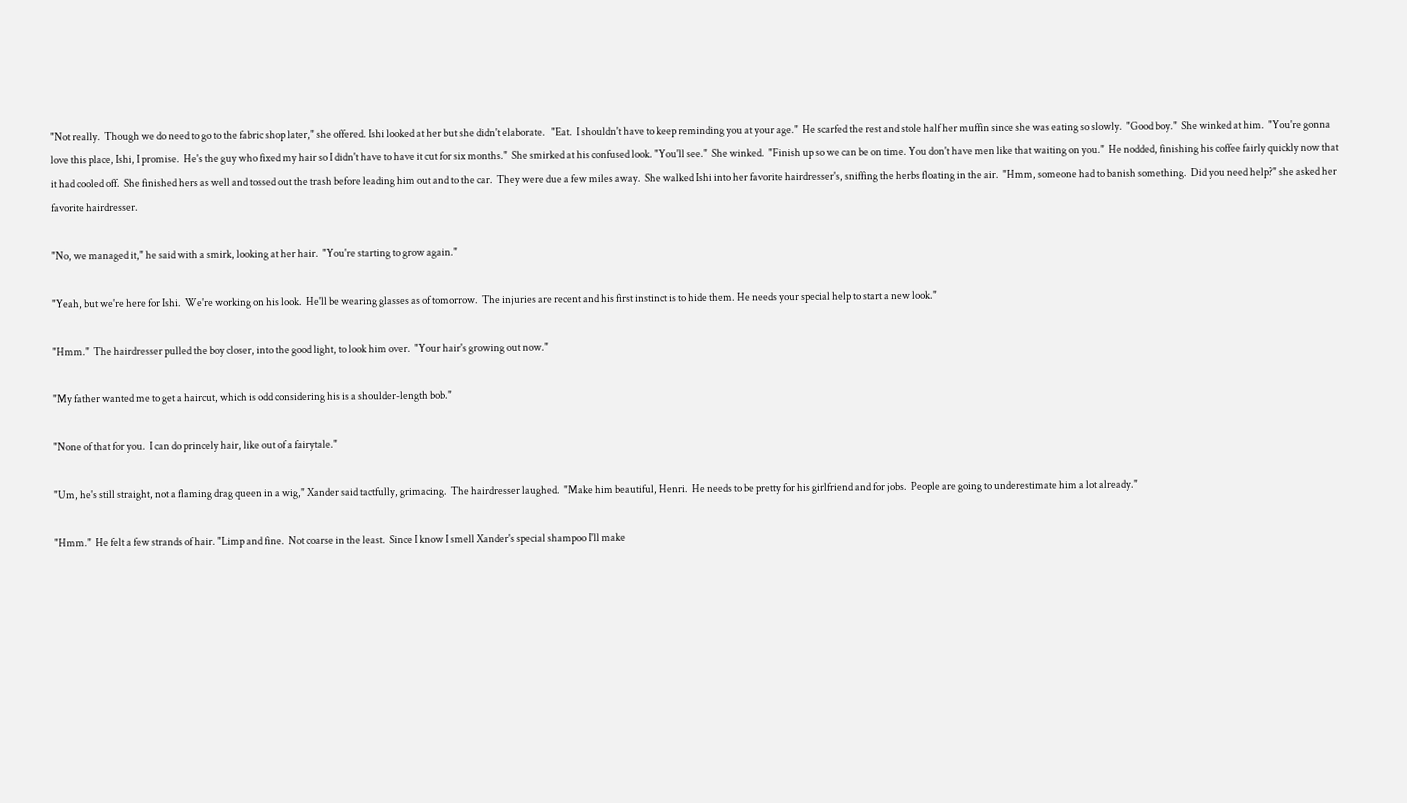"Not really.  Though we do need to go to the fabric shop later," she offered. Ishi looked at her but she didn't elaborate.   "Eat.  I shouldn't have to keep reminding you at your age."  He scarfed the rest and stole half her muffin since she was eating so slowly.  "Good boy."  She winked at him.  "You're gonna love this place, Ishi, I promise.  He's the guy who fixed my hair so I didn't have to have it cut for six months."  She smirked at his confused look. "You'll see."  She winked.  "Finish up so we can be on time. You don't have men like that waiting on you."  He nodded, finishing his coffee fairly quickly now that it had cooled off.  She finished hers as well and tossed out the trash before leading him out and to the car.  They were due a few miles away.  She walked Ishi into her favorite hairdresser's, sniffing the herbs floating in the air.  "Hmm, someone had to banish something.  Did you need help?" she asked her favorite hairdresser.

"No, we managed it," he said with a smirk, looking at her hair.  "You're starting to grow again."

"Yeah, but we're here for Ishi.  We're working on his look.  He'll be wearing glasses as of tomorrow.  The injuries are recent and his first instinct is to hide them. He needs your special help to start a new look."

"Hmm."  The hairdresser pulled the boy closer, into the good light, to look him over.  "Your hair's growing out now."

"My father wanted me to get a haircut, which is odd considering his is a shoulder-length bob."

"None of that for you.  I can do princely hair, like out of a fairytale."

"Um, he's still straight, not a flaming drag queen in a wig," Xander said tactfully, grimacing.  The hairdresser laughed.  "Make him beautiful, Henri.  He needs to be pretty for his girlfriend and for jobs.  People are going to underestimate him a lot already."

"Hmm."  He felt a few strands of hair. "Limp and fine.  Not coarse in the least.  Since I know I smell Xander's special shampoo I'll make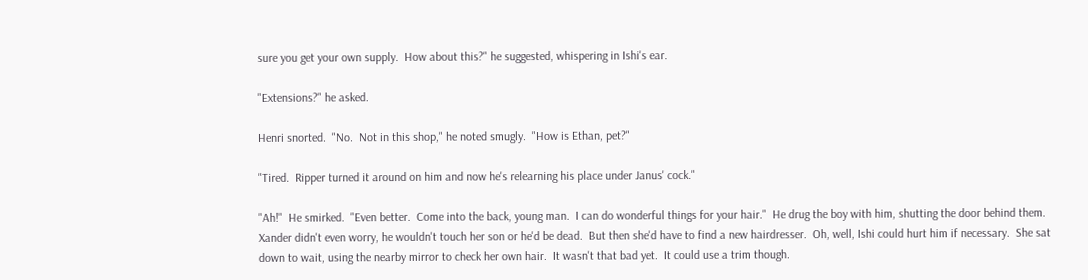sure you get your own supply.  How about this?" he suggested, whispering in Ishi's ear.

"Extensions?" he asked.

Henri snorted.  "No.  Not in this shop," he noted smugly.  "How is Ethan, pet?"

"Tired.  Ripper turned it around on him and now he's relearning his place under Janus' cock."

"Ah!"  He smirked.  "Even better.  Come into the back, young man.  I can do wonderful things for your hair."  He drug the boy with him, shutting the door behind them.  Xander didn't even worry, he wouldn't touch her son or he'd be dead.  But then she'd have to find a new hairdresser.  Oh, well, Ishi could hurt him if necessary.  She sat down to wait, using the nearby mirror to check her own hair.  It wasn't that bad yet.  It could use a trim though.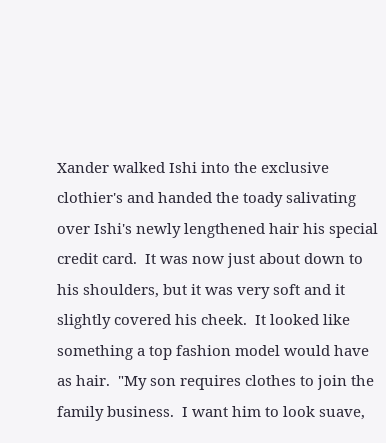Xander walked Ishi into the exclusive clothier's and handed the toady salivating over Ishi's newly lengthened hair his special credit card.  It was now just about down to his shoulders, but it was very soft and it slightly covered his cheek.  It looked like something a top fashion model would have as hair.  "My son requires clothes to join the family business.  I want him to look suave,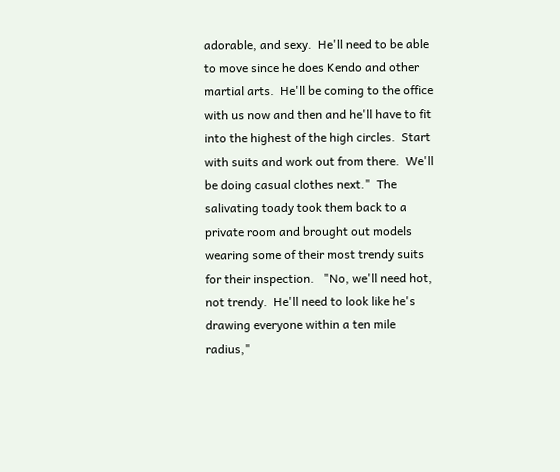adorable, and sexy.  He'll need to be able to move since he does Kendo and other martial arts.  He'll be coming to the office with us now and then and he'll have to fit into the highest of the high circles.  Start with suits and work out from there.  We'll be doing casual clothes next."  The salivating toady took them back to a private room and brought out models wearing some of their most trendy suits for their inspection.   "No, we'll need hot, not trendy.  He'll need to look like he's drawing everyone within a ten mile radius,"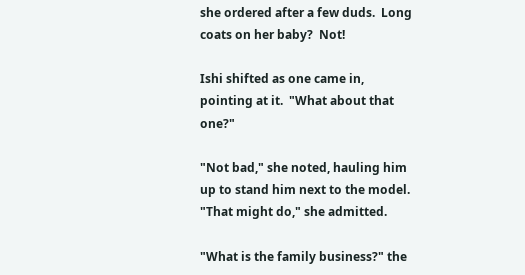she ordered after a few duds.  Long coats on her baby?  Not!

Ishi shifted as one came in, pointing at it.  "What about that one?"

"Not bad," she noted, hauling him up to stand him next to the model.  "That might do," she admitted.

"What is the family business?" the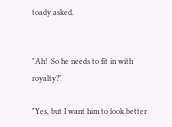toady asked.


"Ah!  So he needs to fit in with royalty?"

"Yes, but I want him to look better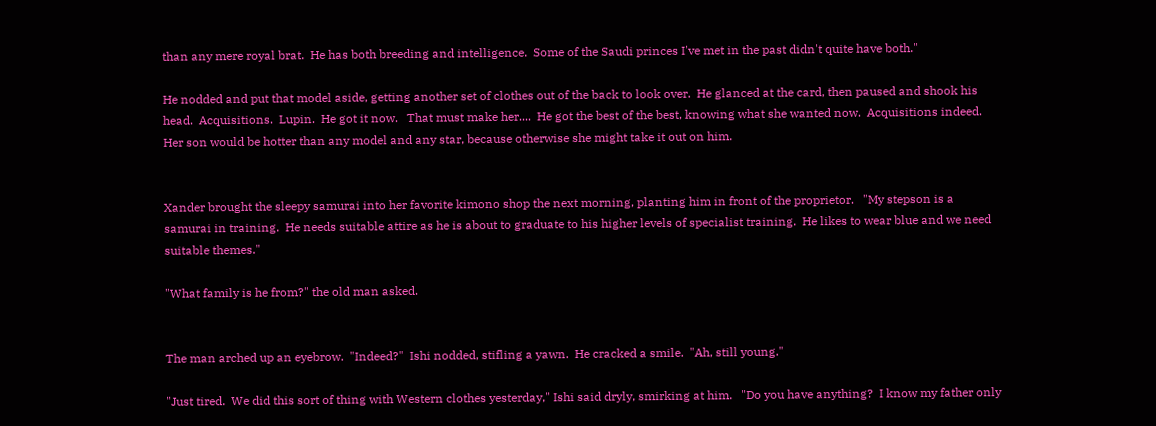than any mere royal brat.  He has both breeding and intelligence.  Some of the Saudi princes I've met in the past didn't quite have both."

He nodded and put that model aside, getting another set of clothes out of the back to look over.  He glanced at the card, then paused and shook his head.  Acquisitions.  Lupin.  He got it now.   That must make her....  He got the best of the best, knowing what she wanted now.  Acquisitions indeed.  Her son would be hotter than any model and any star, because otherwise she might take it out on him.


Xander brought the sleepy samurai into her favorite kimono shop the next morning, planting him in front of the proprietor.   "My stepson is a samurai in training.  He needs suitable attire as he is about to graduate to his higher levels of specialist training.  He likes to wear blue and we need suitable themes."

"What family is he from?" the old man asked.


The man arched up an eyebrow.  "Indeed?"  Ishi nodded, stifling a yawn.  He cracked a smile.  "Ah, still young."

"Just tired.  We did this sort of thing with Western clothes yesterday," Ishi said dryly, smirking at him.   "Do you have anything?  I know my father only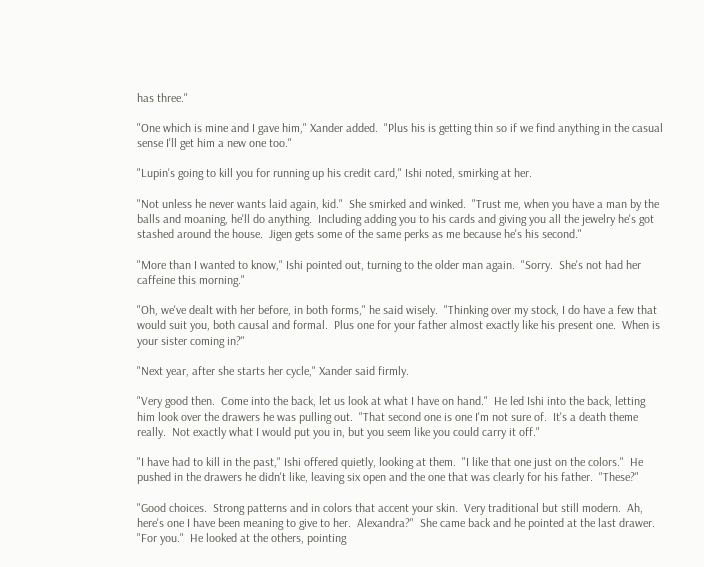has three."

"One which is mine and I gave him," Xander added.  "Plus his is getting thin so if we find anything in the casual sense I'll get him a new one too."

"Lupin's going to kill you for running up his credit card," Ishi noted, smirking at her.

"Not unless he never wants laid again, kid."  She smirked and winked.  "Trust me, when you have a man by the balls and moaning, he'll do anything.  Including adding you to his cards and giving you all the jewelry he's got stashed around the house.  Jigen gets some of the same perks as me because he's his second."

"More than I wanted to know," Ishi pointed out, turning to the older man again.  "Sorry.  She's not had her caffeine this morning."

"Oh, we've dealt with her before, in both forms," he said wisely.  "Thinking over my stock, I do have a few that would suit you, both causal and formal.  Plus one for your father almost exactly like his present one.  When is your sister coming in?"

"Next year, after she starts her cycle," Xander said firmly.

"Very good then.  Come into the back, let us look at what I have on hand."  He led Ishi into the back, letting him look over the drawers he was pulling out.  "That second one is one I'm not sure of.  It's a death theme really.  Not exactly what I would put you in, but you seem like you could carry it off."

"I have had to kill in the past," Ishi offered quietly, looking at them.  "I like that one just on the colors."  He pushed in the drawers he didn't like, leaving six open and the one that was clearly for his father.  "These?"

"Good choices.  Strong patterns and in colors that accent your skin.  Very traditional but still modern.  Ah, here's one I have been meaning to give to her.  Alexandra?"  She came back and he pointed at the last drawer.  "For you."  He looked at the others, pointing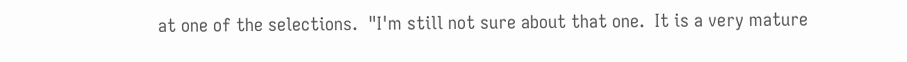at one of the selections.  "I'm still not sure about that one.  It is a very mature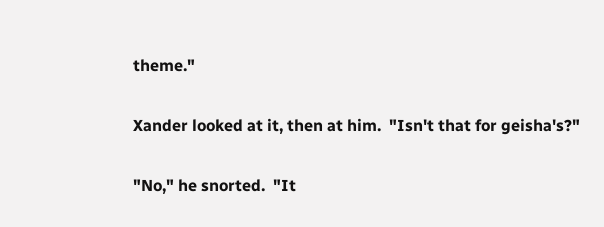theme."

Xander looked at it, then at him.  "Isn't that for geisha's?"

"No," he snorted.  "It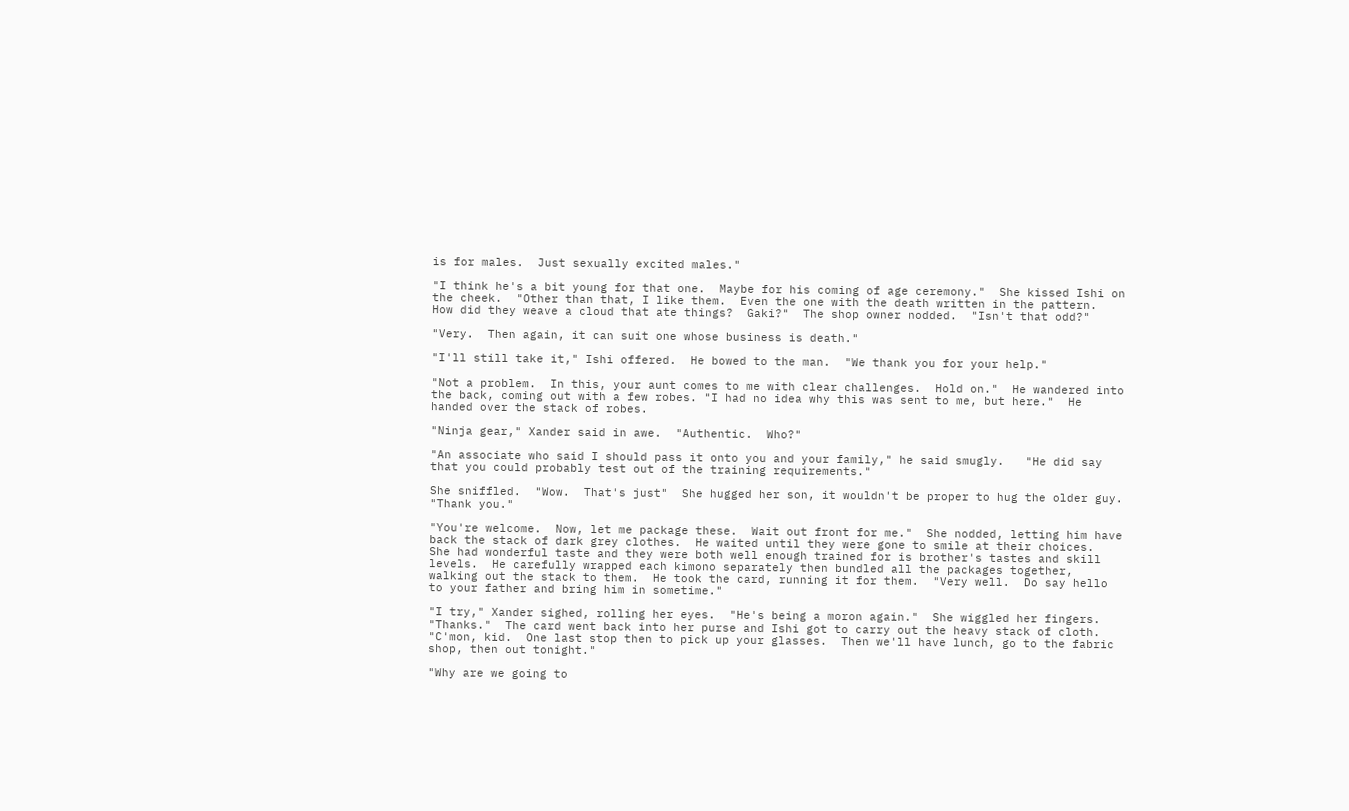is for males.  Just sexually excited males."

"I think he's a bit young for that one.  Maybe for his coming of age ceremony."  She kissed Ishi on the cheek.  "Other than that, I like them.  Even the one with the death written in the pattern.  How did they weave a cloud that ate things?  Gaki?"  The shop owner nodded.  "Isn't that odd?"

"Very.  Then again, it can suit one whose business is death."

"I'll still take it," Ishi offered.  He bowed to the man.  "We thank you for your help."

"Not a problem.  In this, your aunt comes to me with clear challenges.  Hold on."  He wandered into the back, coming out with a few robes. "I had no idea why this was sent to me, but here."  He handed over the stack of robes.

"Ninja gear," Xander said in awe.  "Authentic.  Who?"

"An associate who said I should pass it onto you and your family," he said smugly.   "He did say that you could probably test out of the training requirements."

She sniffled.  "Wow.  That's just"  She hugged her son, it wouldn't be proper to hug the older guy.  "Thank you."

"You're welcome.  Now, let me package these.  Wait out front for me."  She nodded, letting him have back the stack of dark grey clothes.  He waited until they were gone to smile at their choices.  She had wonderful taste and they were both well enough trained for is brother's tastes and skill levels.  He carefully wrapped each kimono separately then bundled all the packages together, walking out the stack to them.  He took the card, running it for them.  "Very well.  Do say hello to your father and bring him in sometime."

"I try," Xander sighed, rolling her eyes.  "He's being a moron again."  She wiggled her fingers.  "Thanks."  The card went back into her purse and Ishi got to carry out the heavy stack of cloth.  "C'mon, kid.  One last stop then to pick up your glasses.  Then we'll have lunch, go to the fabric shop, then out tonight."

"Why are we going to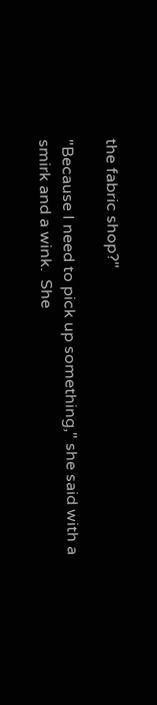the fabric shop?"

"Because I need to pick up something," she said with a smirk and a wink.  She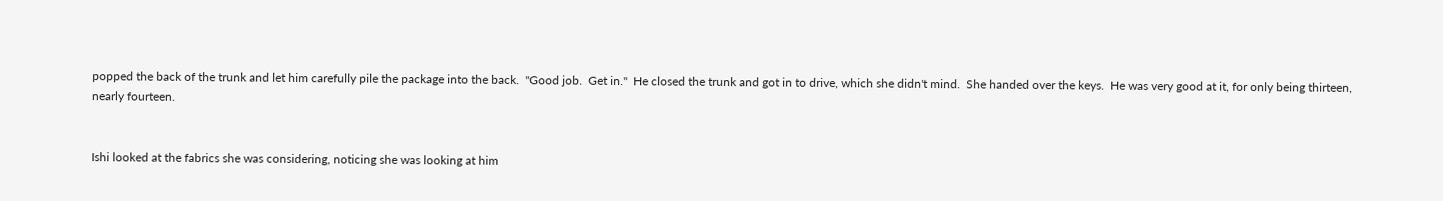popped the back of the trunk and let him carefully pile the package into the back.  "Good job.  Get in."  He closed the trunk and got in to drive, which she didn't mind.  She handed over the keys.  He was very good at it, for only being thirteen, nearly fourteen.


Ishi looked at the fabrics she was considering, noticing she was looking at him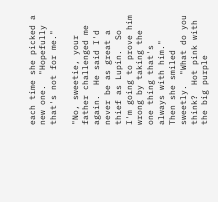each time she picked a new one.  "Hopefully that's not for me."

"No, sweetie, your father challenged me again.  He said I'd never be as great a thief as Lupin.  So I'm going to prove him wrong by taking the one thing that's always with him."  Then she smiled sweetly.  "What do you think?  Hot pink with the big purple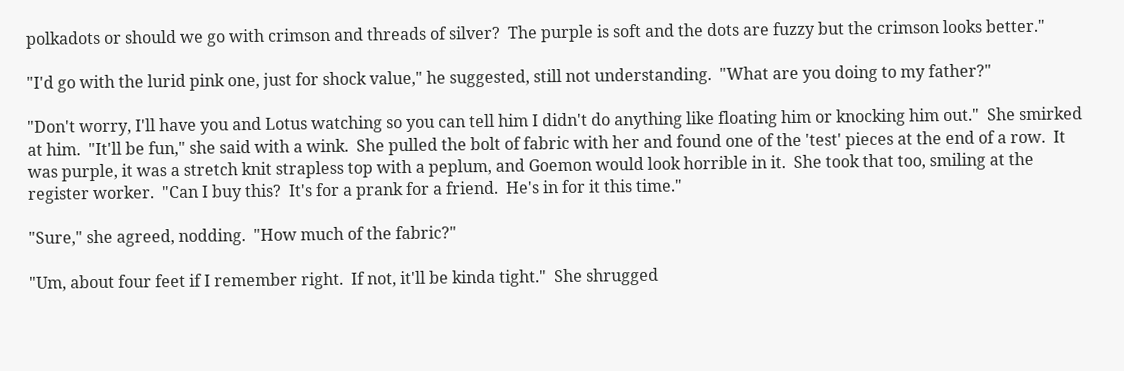polkadots or should we go with crimson and threads of silver?  The purple is soft and the dots are fuzzy but the crimson looks better."

"I'd go with the lurid pink one, just for shock value," he suggested, still not understanding.  "What are you doing to my father?"

"Don't worry, I'll have you and Lotus watching so you can tell him I didn't do anything like floating him or knocking him out."  She smirked at him.  "It'll be fun," she said with a wink.  She pulled the bolt of fabric with her and found one of the 'test' pieces at the end of a row.  It was purple, it was a stretch knit strapless top with a peplum, and Goemon would look horrible in it.  She took that too, smiling at the register worker.  "Can I buy this?  It's for a prank for a friend.  He's in for it this time."

"Sure," she agreed, nodding.  "How much of the fabric?"

"Um, about four feet if I remember right.  If not, it'll be kinda tight."  She shrugged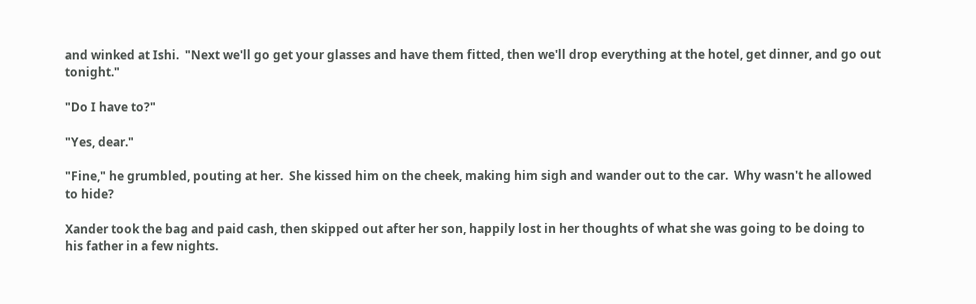and winked at Ishi.  "Next we'll go get your glasses and have them fitted, then we'll drop everything at the hotel, get dinner, and go out tonight."

"Do I have to?"

"Yes, dear."

"Fine," he grumbled, pouting at her.  She kissed him on the cheek, making him sigh and wander out to the car.  Why wasn't he allowed to hide?

Xander took the bag and paid cash, then skipped out after her son, happily lost in her thoughts of what she was going to be doing to his father in a few nights.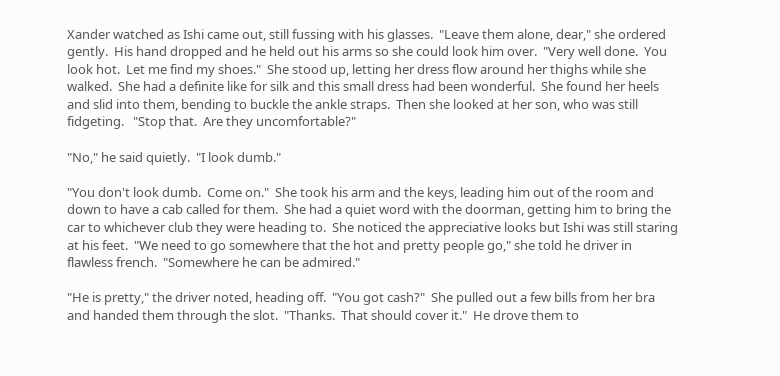Xander watched as Ishi came out, still fussing with his glasses.  "Leave them alone, dear," she ordered gently.  His hand dropped and he held out his arms so she could look him over.  "Very well done.  You look hot.  Let me find my shoes."  She stood up, letting her dress flow around her thighs while she walked.  She had a definite like for silk and this small dress had been wonderful.  She found her heels and slid into them, bending to buckle the ankle straps.  Then she looked at her son, who was still fidgeting.   "Stop that.  Are they uncomfortable?"

"No," he said quietly.  "I look dumb."

"You don't look dumb.  Come on."  She took his arm and the keys, leading him out of the room and down to have a cab called for them.  She had a quiet word with the doorman, getting him to bring the car to whichever club they were heading to.  She noticed the appreciative looks but Ishi was still staring at his feet.  "We need to go somewhere that the hot and pretty people go," she told he driver in flawless french.  "Somewhere he can be admired."

"He is pretty," the driver noted, heading off.  "You got cash?"  She pulled out a few bills from her bra and handed them through the slot.  "Thanks.  That should cover it."  He drove them to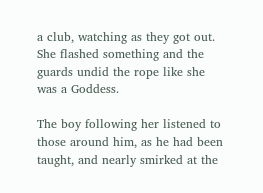a club, watching as they got out.  She flashed something and the guards undid the rope like she was a Goddess.

The boy following her listened to those around him, as he had been taught, and nearly smirked at the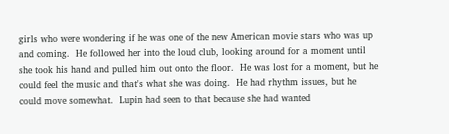girls who were wondering if he was one of the new American movie stars who was up and coming.  He followed her into the loud club, looking around for a moment until she took his hand and pulled him out onto the floor.  He was lost for a moment, but he could feel the music and that's what she was doing.  He had rhythm issues, but he could move somewhat.  Lupin had seen to that because she had wanted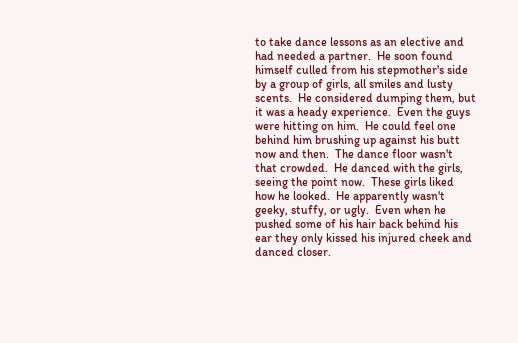to take dance lessons as an elective and had needed a partner.  He soon found himself culled from his stepmother's side by a group of girls, all smiles and lusty scents.  He considered dumping them, but it was a heady experience.  Even the guys were hitting on him.  He could feel one behind him brushing up against his butt now and then.  The dance floor wasn't that crowded.  He danced with the girls, seeing the point now.  These girls liked how he looked.  He apparently wasn't geeky, stuffy, or ugly.  Even when he pushed some of his hair back behind his ear they only kissed his injured cheek and danced closer.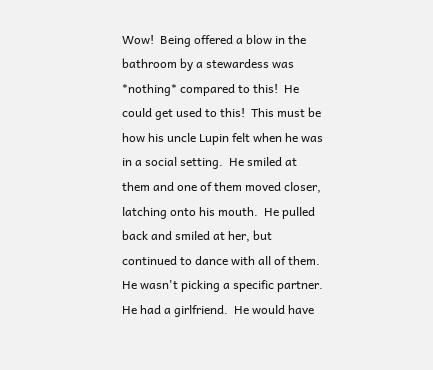Wow!  Being offered a blow in the bathroom by a stewardess was *nothing* compared to this!  He could get used to this!  This must be how his uncle Lupin felt when he was in a social setting.  He smiled at them and one of them moved closer, latching onto his mouth.  He pulled back and smiled at her, but continued to dance with all of them.  He wasn't picking a specific partner.  He had a girlfriend.  He would have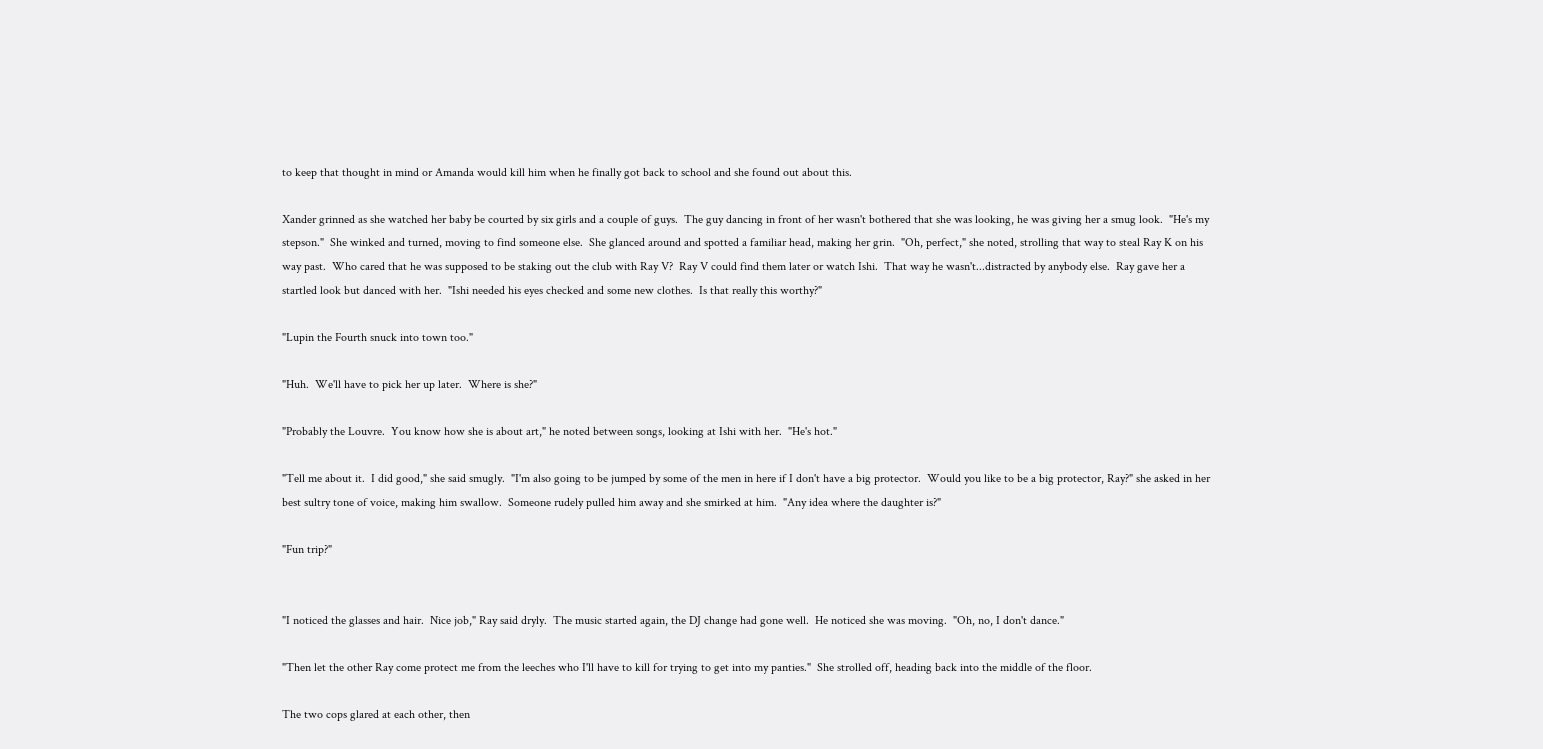to keep that thought in mind or Amanda would kill him when he finally got back to school and she found out about this.

Xander grinned as she watched her baby be courted by six girls and a couple of guys.  The guy dancing in front of her wasn't bothered that she was looking, he was giving her a smug look.  "He's my stepson."  She winked and turned, moving to find someone else.  She glanced around and spotted a familiar head, making her grin.  "Oh, perfect," she noted, strolling that way to steal Ray K on his way past.  Who cared that he was supposed to be staking out the club with Ray V?  Ray V could find them later or watch Ishi.  That way he wasn't...distracted by anybody else.  Ray gave her a startled look but danced with her.  "Ishi needed his eyes checked and some new clothes.  Is that really this worthy?"

"Lupin the Fourth snuck into town too."

"Huh.  We'll have to pick her up later.  Where is she?"

"Probably the Louvre.  You know how she is about art," he noted between songs, looking at Ishi with her.  "He's hot."

"Tell me about it.  I did good," she said smugly.  "I'm also going to be jumped by some of the men in here if I don't have a big protector.  Would you like to be a big protector, Ray?" she asked in her best sultry tone of voice, making him swallow.  Someone rudely pulled him away and she smirked at him.  "Any idea where the daughter is?"

"Fun trip?"


"I noticed the glasses and hair.  Nice job," Ray said dryly.  The music started again, the DJ change had gone well.  He noticed she was moving.  "Oh, no, I don't dance."

"Then let the other Ray come protect me from the leeches who I'll have to kill for trying to get into my panties."  She strolled off, heading back into the middle of the floor.

The two cops glared at each other, then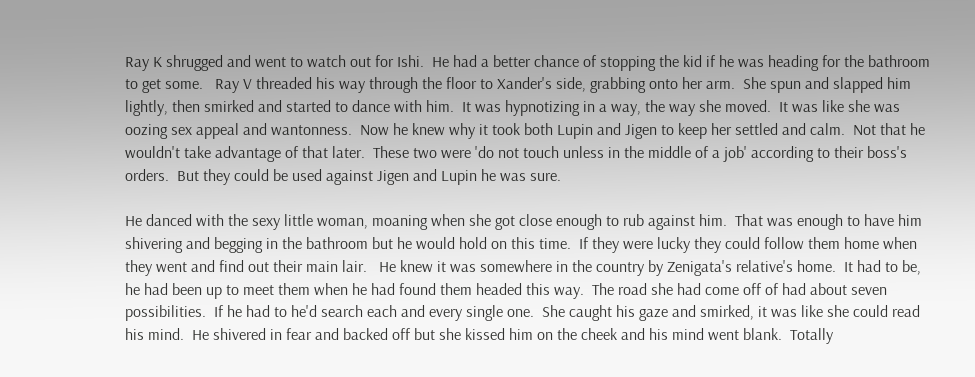Ray K shrugged and went to watch out for Ishi.  He had a better chance of stopping the kid if he was heading for the bathroom to get some.   Ray V threaded his way through the floor to Xander's side, grabbing onto her arm.  She spun and slapped him lightly, then smirked and started to dance with him.  It was hypnotizing in a way, the way she moved.  It was like she was oozing sex appeal and wantonness.  Now he knew why it took both Lupin and Jigen to keep her settled and calm.  Not that he wouldn't take advantage of that later.  These two were 'do not touch unless in the middle of a job' according to their boss's orders.  But they could be used against Jigen and Lupin he was sure.

He danced with the sexy little woman, moaning when she got close enough to rub against him.  That was enough to have him shivering and begging in the bathroom but he would hold on this time.  If they were lucky they could follow them home when they went and find out their main lair.   He knew it was somewhere in the country by Zenigata's relative's home.  It had to be, he had been up to meet them when he had found them headed this way.  The road she had come off of had about seven possibilities.  If he had to he'd search each and every single one.  She caught his gaze and smirked, it was like she could read his mind.  He shivered in fear and backed off but she kissed him on the cheek and his mind went blank.  Totally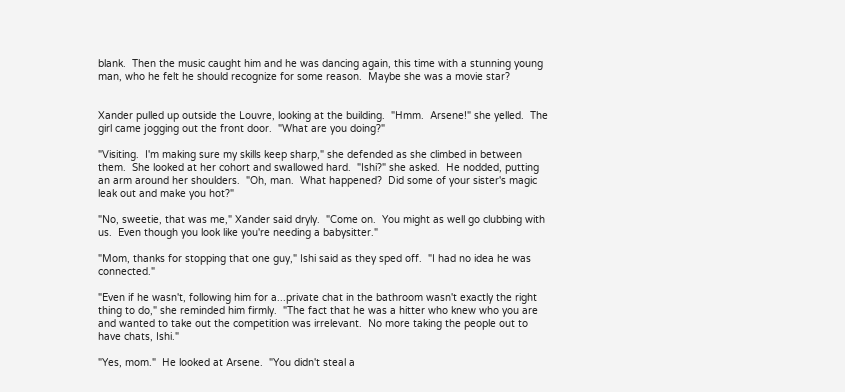blank.  Then the music caught him and he was dancing again, this time with a stunning young man, who he felt he should recognize for some reason.  Maybe she was a movie star?


Xander pulled up outside the Louvre, looking at the building.  "Hmm.  Arsene!" she yelled.  The girl came jogging out the front door.  "What are you doing?"

"Visiting.  I'm making sure my skills keep sharp," she defended as she climbed in between them.  She looked at her cohort and swallowed hard.  "Ishi?" she asked.  He nodded, putting an arm around her shoulders.  "Oh, man.  What happened?  Did some of your sister's magic leak out and make you hot?"

"No, sweetie, that was me," Xander said dryly.  "Come on.  You might as well go clubbing with us.  Even though you look like you're needing a babysitter."

"Mom, thanks for stopping that one guy," Ishi said as they sped off.  "I had no idea he was connected."

"Even if he wasn't, following him for a...private chat in the bathroom wasn't exactly the right thing to do," she reminded him firmly.  "The fact that he was a hitter who knew who you are and wanted to take out the competition was irrelevant.  No more taking the people out to have chats, Ishi."

"Yes, mom."  He looked at Arsene.  "You didn't steal a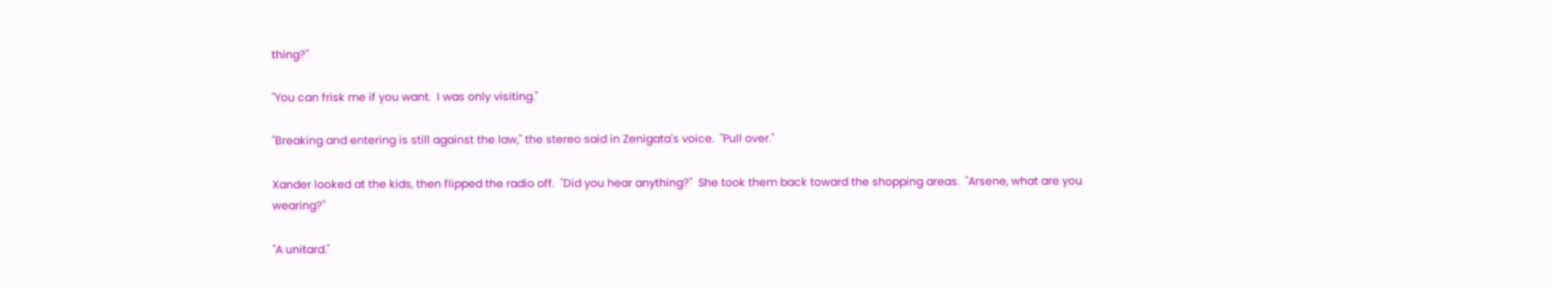thing?"

"You can frisk me if you want.  I was only visiting."

"Breaking and entering is still against the law," the stereo said in Zenigata's voice.  "Pull over."

Xander looked at the kids, then flipped the radio off.  "Did you hear anything?"  She took them back toward the shopping areas.  "Arsene, what are you wearing?"

"A unitard."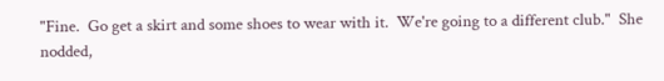"Fine.  Go get a skirt and some shoes to wear with it.  We're going to a different club."  She nodded,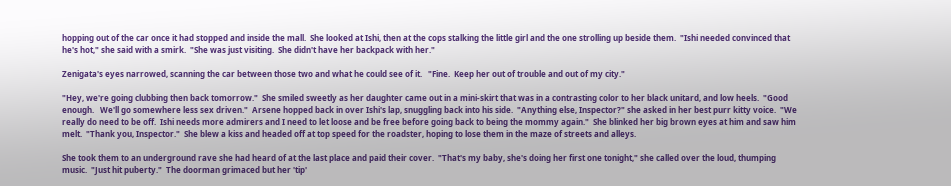hopping out of the car once it had stopped and inside the mall.  She looked at Ishi, then at the cops stalking the little girl and the one strolling up beside them.  "Ishi needed convinced that he's hot," she said with a smirk.  "She was just visiting.  She didn't have her backpack with her."

Zenigata's eyes narrowed, scanning the car between those two and what he could see of it.   "Fine.  Keep her out of trouble and out of my city."

"Hey, we're going clubbing then back tomorrow."  She smiled sweetly as her daughter came out in a mini-skirt that was in a contrasting color to her black unitard, and low heels.  "Good enough.   We'll go somewhere less sex driven."  Arsene hopped back in over Ishi's lap, snuggling back into his side.  "Anything else, Inspector?" she asked in her best purr kitty voice.  "We really do need to be off.  Ishi needs more admirers and I need to let loose and be free before going back to being the mommy again."  She blinked her big brown eyes at him and saw him melt.  "Thank you, Inspector."  She blew a kiss and headed off at top speed for the roadster, hoping to lose them in the maze of streets and alleys.

She took them to an underground rave she had heard of at the last place and paid their cover.  "That's my baby, she's doing her first one tonight," she called over the loud, thumping music.  "Just hit puberty."  The doorman grimaced but her 'tip'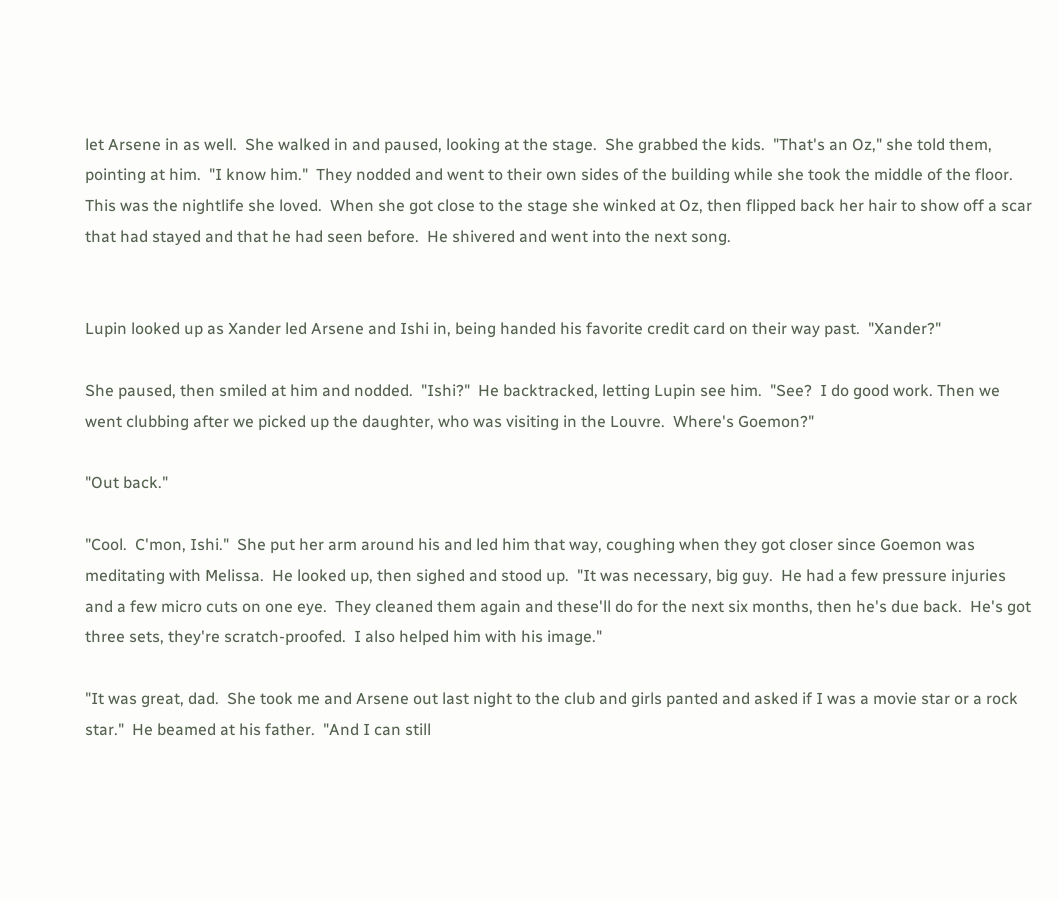let Arsene in as well.  She walked in and paused, looking at the stage.  She grabbed the kids.  "That's an Oz," she told them, pointing at him.  "I know him."  They nodded and went to their own sides of the building while she took the middle of the floor.  This was the nightlife she loved.  When she got close to the stage she winked at Oz, then flipped back her hair to show off a scar that had stayed and that he had seen before.  He shivered and went into the next song.


Lupin looked up as Xander led Arsene and Ishi in, being handed his favorite credit card on their way past.  "Xander?"

She paused, then smiled at him and nodded.  "Ishi?"  He backtracked, letting Lupin see him.  "See?  I do good work. Then we went clubbing after we picked up the daughter, who was visiting in the Louvre.  Where's Goemon?"

"Out back."

"Cool.  C'mon, Ishi."  She put her arm around his and led him that way, coughing when they got closer since Goemon was meditating with Melissa.  He looked up, then sighed and stood up.  "It was necessary, big guy.  He had a few pressure injuries and a few micro cuts on one eye.  They cleaned them again and these'll do for the next six months, then he's due back.  He's got three sets, they're scratch-proofed.  I also helped him with his image."

"It was great, dad.  She took me and Arsene out last night to the club and girls panted and asked if I was a movie star or a rock star."  He beamed at his father.  "And I can still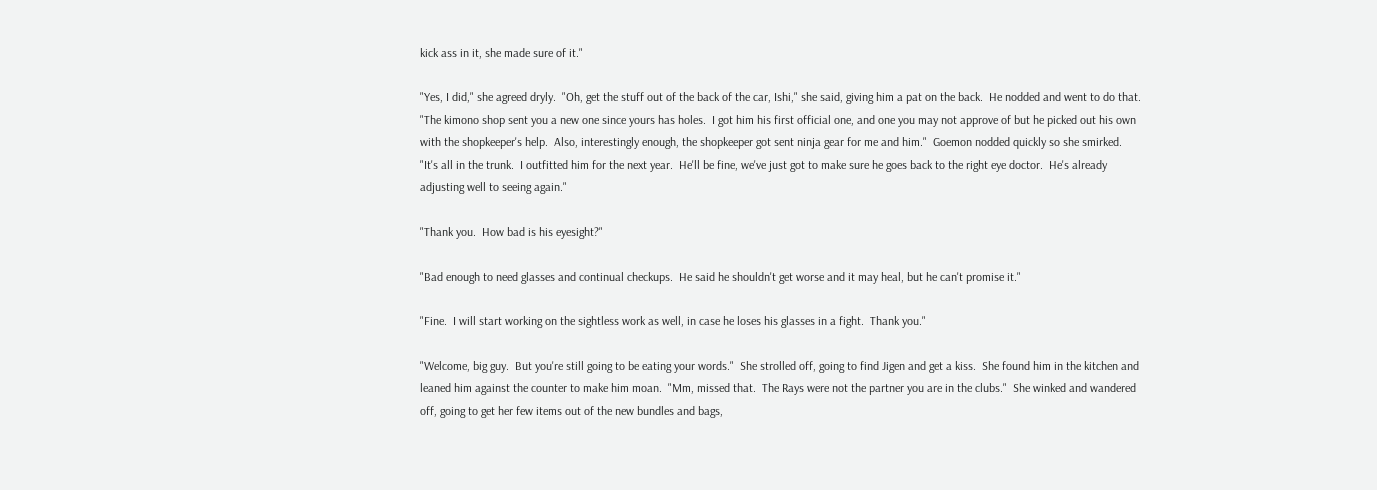kick ass in it, she made sure of it."

"Yes, I did," she agreed dryly.  "Oh, get the stuff out of the back of the car, Ishi," she said, giving him a pat on the back.  He nodded and went to do that.  "The kimono shop sent you a new one since yours has holes.  I got him his first official one, and one you may not approve of but he picked out his own with the shopkeeper's help.  Also, interestingly enough, the shopkeeper got sent ninja gear for me and him."  Goemon nodded quickly so she smirked.  "It's all in the trunk.  I outfitted him for the next year.  He'll be fine, we've just got to make sure he goes back to the right eye doctor.  He's already adjusting well to seeing again."

"Thank you.  How bad is his eyesight?"

"Bad enough to need glasses and continual checkups.  He said he shouldn't get worse and it may heal, but he can't promise it."

"Fine.  I will start working on the sightless work as well, in case he loses his glasses in a fight.  Thank you."

"Welcome, big guy.  But you're still going to be eating your words."  She strolled off, going to find Jigen and get a kiss.  She found him in the kitchen and leaned him against the counter to make him moan.  "Mm, missed that.  The Rays were not the partner you are in the clubs."  She winked and wandered off, going to get her few items out of the new bundles and bags,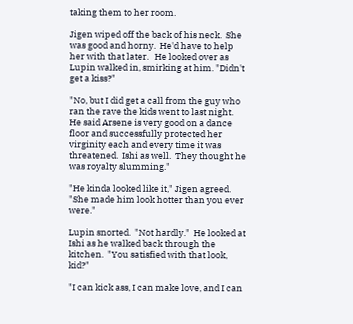taking them to her room.

Jigen wiped off the back of his neck.  She was good and horny.  He'd have to help her with that later.   He looked over as Lupin walked in, smirking at him. "Didn't get a kiss?"

"No, but I did get a call from the guy who ran the rave the kids went to last night.  He said Arsene is very good on a dance floor and successfully protected her virginity each and every time it was threatened.  Ishi as well.  They thought he was royalty slumming."

"He kinda looked like it," Jigen agreed.  "She made him look hotter than you ever were."

Lupin snorted.  "Not hardly."  He looked at Ishi as he walked back through the kitchen.  "You satisfied with that look, kid?"

"I can kick ass, I can make love, and I can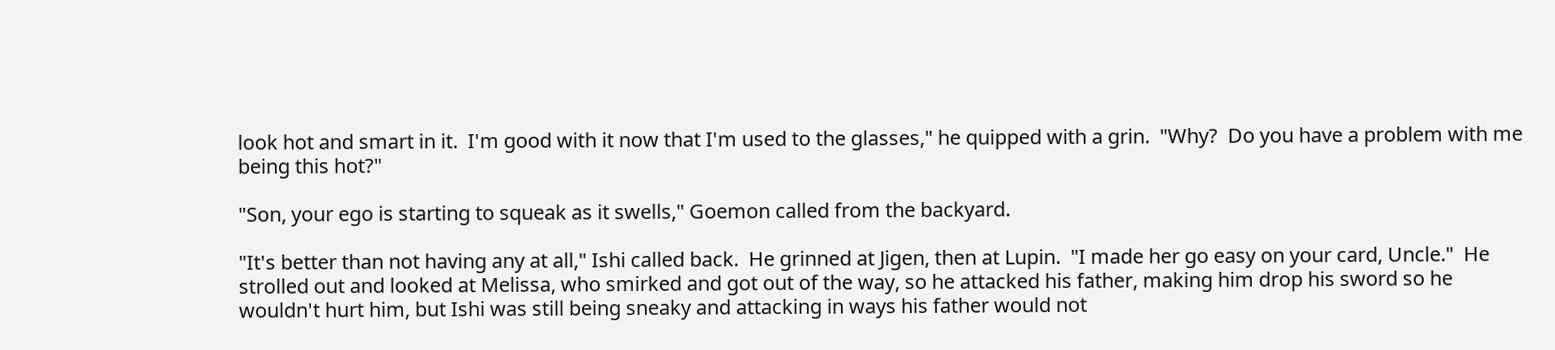look hot and smart in it.  I'm good with it now that I'm used to the glasses," he quipped with a grin.  "Why?  Do you have a problem with me being this hot?"

"Son, your ego is starting to squeak as it swells," Goemon called from the backyard.

"It's better than not having any at all," Ishi called back.  He grinned at Jigen, then at Lupin.  "I made her go easy on your card, Uncle."  He strolled out and looked at Melissa, who smirked and got out of the way, so he attacked his father, making him drop his sword so he wouldn't hurt him, but Ishi was still being sneaky and attacking in ways his father would not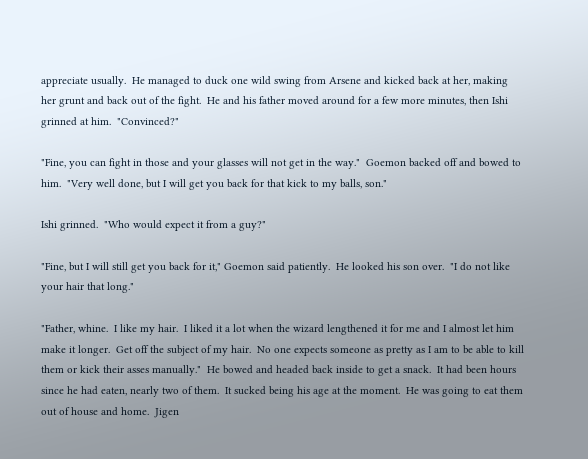appreciate usually.  He managed to duck one wild swing from Arsene and kicked back at her, making her grunt and back out of the fight.  He and his father moved around for a few more minutes, then Ishi grinned at him.  "Convinced?"

"Fine, you can fight in those and your glasses will not get in the way."  Goemon backed off and bowed to him.  "Very well done, but I will get you back for that kick to my balls, son."

Ishi grinned.  "Who would expect it from a guy?"

"Fine, but I will still get you back for it," Goemon said patiently.  He looked his son over.  "I do not like your hair that long."

"Father, whine.  I like my hair.  I liked it a lot when the wizard lengthened it for me and I almost let him make it longer.  Get off the subject of my hair.  No one expects someone as pretty as I am to be able to kill them or kick their asses manually."  He bowed and headed back inside to get a snack.  It had been hours since he had eaten, nearly two of them.  It sucked being his age at the moment.  He was going to eat them out of house and home.  Jigen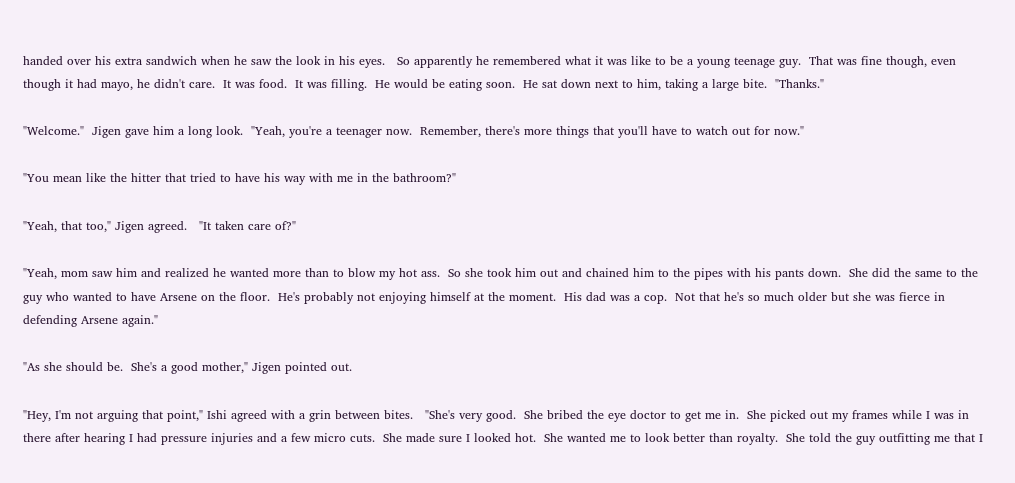handed over his extra sandwich when he saw the look in his eyes.   So apparently he remembered what it was like to be a young teenage guy.  That was fine though, even though it had mayo, he didn't care.  It was food.  It was filling.  He would be eating soon.  He sat down next to him, taking a large bite.  "Thanks."

"Welcome."  Jigen gave him a long look.  "Yeah, you're a teenager now.  Remember, there's more things that you'll have to watch out for now."

"You mean like the hitter that tried to have his way with me in the bathroom?"

"Yeah, that too," Jigen agreed.   "It taken care of?"

"Yeah, mom saw him and realized he wanted more than to blow my hot ass.  So she took him out and chained him to the pipes with his pants down.  She did the same to the guy who wanted to have Arsene on the floor.  He's probably not enjoying himself at the moment.  His dad was a cop.  Not that he's so much older but she was fierce in defending Arsene again."

"As she should be.  She's a good mother," Jigen pointed out.

"Hey, I'm not arguing that point," Ishi agreed with a grin between bites.   "She's very good.  She bribed the eye doctor to get me in.  She picked out my frames while I was in there after hearing I had pressure injuries and a few micro cuts.  She made sure I looked hot.  She wanted me to look better than royalty.  She told the guy outfitting me that I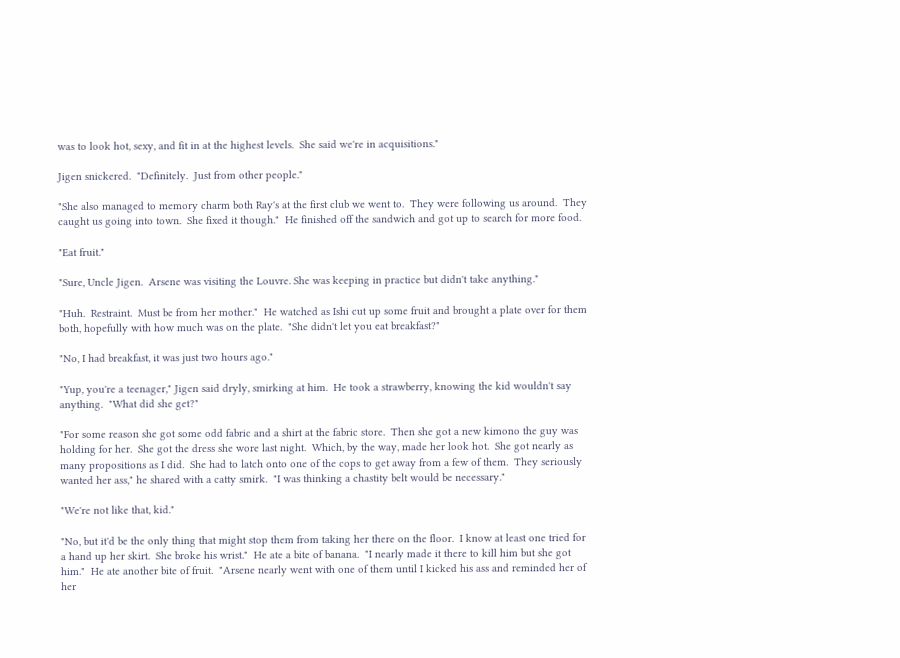was to look hot, sexy, and fit in at the highest levels.  She said we're in acquisitions."

Jigen snickered.  "Definitely.  Just from other people."

"She also managed to memory charm both Ray's at the first club we went to.  They were following us around.  They caught us going into town.  She fixed it though."  He finished off the sandwich and got up to search for more food.

"Eat fruit."

"Sure, Uncle Jigen.  Arsene was visiting the Louvre. She was keeping in practice but didn't take anything."

"Huh.  Restraint.  Must be from her mother."  He watched as Ishi cut up some fruit and brought a plate over for them both, hopefully with how much was on the plate.  "She didn't let you eat breakfast?"

"No, I had breakfast, it was just two hours ago."

"Yup, you're a teenager," Jigen said dryly, smirking at him.  He took a strawberry, knowing the kid wouldn't say anything.  "What did she get?"

"For some reason she got some odd fabric and a shirt at the fabric store.  Then she got a new kimono the guy was holding for her.  She got the dress she wore last night.  Which, by the way, made her look hot.  She got nearly as many propositions as I did.  She had to latch onto one of the cops to get away from a few of them.  They seriously wanted her ass," he shared with a catty smirk.  "I was thinking a chastity belt would be necessary."

"We're not like that, kid."

"No, but it'd be the only thing that might stop them from taking her there on the floor.  I know at least one tried for a hand up her skirt.  She broke his wrist."  He ate a bite of banana.  "I nearly made it there to kill him but she got him."  He ate another bite of fruit.  "Arsene nearly went with one of them until I kicked his ass and reminded her of her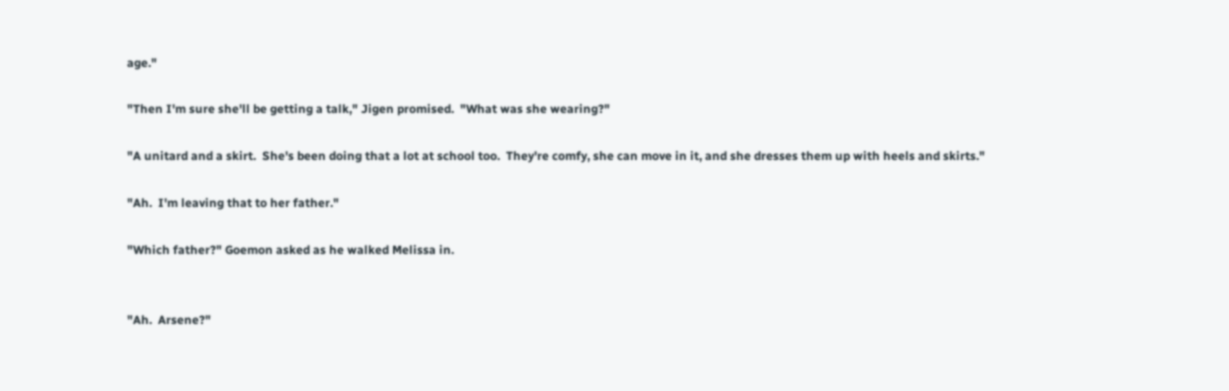age."

"Then I'm sure she'll be getting a talk," Jigen promised.  "What was she wearing?"

"A unitard and a skirt.  She's been doing that a lot at school too.  They're comfy, she can move in it, and she dresses them up with heels and skirts."

"Ah.  I'm leaving that to her father."

"Which father?" Goemon asked as he walked Melissa in.


"Ah.  Arsene?"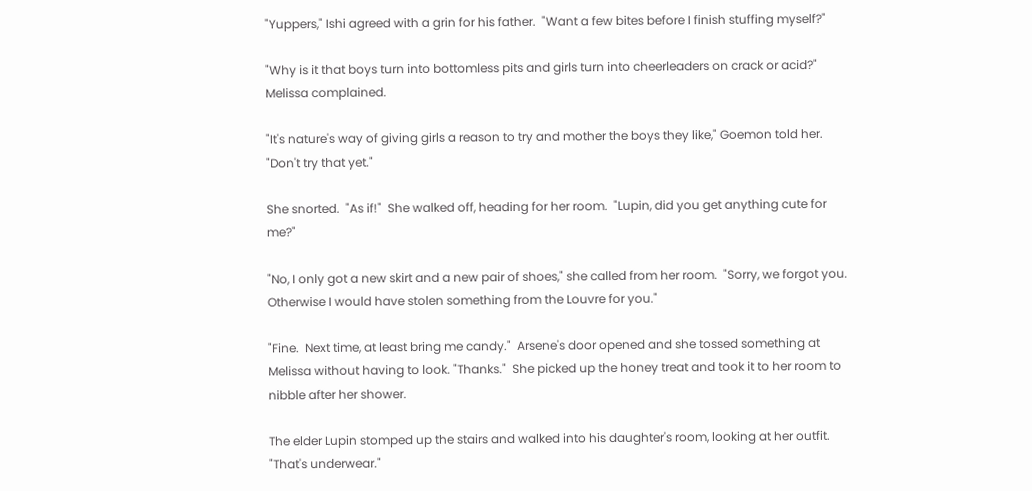"Yuppers," Ishi agreed with a grin for his father.  "Want a few bites before I finish stuffing myself?"

"Why is it that boys turn into bottomless pits and girls turn into cheerleaders on crack or acid?" Melissa complained.

"It's nature's way of giving girls a reason to try and mother the boys they like," Goemon told her.  "Don't try that yet."

She snorted.  "As if!"  She walked off, heading for her room.  "Lupin, did you get anything cute for me?"

"No, I only got a new skirt and a new pair of shoes," she called from her room.  "Sorry, we forgot you.  Otherwise I would have stolen something from the Louvre for you."

"Fine.  Next time, at least bring me candy."  Arsene's door opened and she tossed something at Melissa without having to look. "Thanks."  She picked up the honey treat and took it to her room to nibble after her shower.

The elder Lupin stomped up the stairs and walked into his daughter's room, looking at her outfit.  "That's underwear."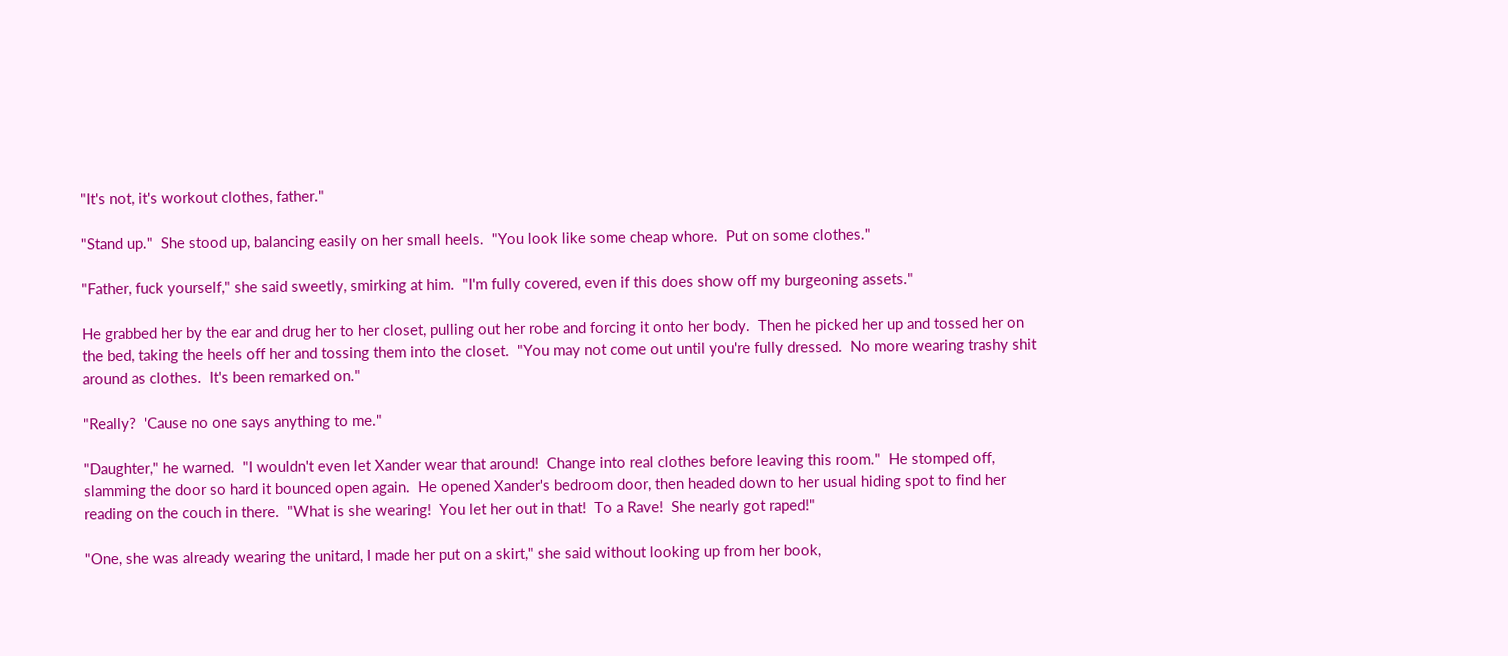"It's not, it's workout clothes, father."

"Stand up."  She stood up, balancing easily on her small heels.  "You look like some cheap whore.  Put on some clothes."

"Father, fuck yourself," she said sweetly, smirking at him.  "I'm fully covered, even if this does show off my burgeoning assets."

He grabbed her by the ear and drug her to her closet, pulling out her robe and forcing it onto her body.  Then he picked her up and tossed her on the bed, taking the heels off her and tossing them into the closet.  "You may not come out until you're fully dressed.  No more wearing trashy shit around as clothes.  It's been remarked on."

"Really?  'Cause no one says anything to me."

"Daughter," he warned.  "I wouldn't even let Xander wear that around!  Change into real clothes before leaving this room."  He stomped off, slamming the door so hard it bounced open again.  He opened Xander's bedroom door, then headed down to her usual hiding spot to find her reading on the couch in there.  "What is she wearing!  You let her out in that!  To a Rave!  She nearly got raped!"

"One, she was already wearing the unitard, I made her put on a skirt," she said without looking up from her book,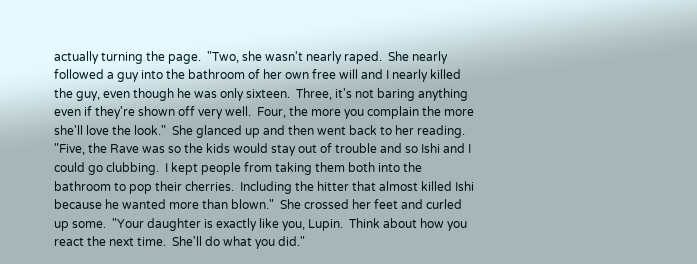actually turning the page.  "Two, she wasn't nearly raped.  She nearly followed a guy into the bathroom of her own free will and I nearly killed the guy, even though he was only sixteen.  Three, it's not baring anything even if they're shown off very well.  Four, the more you complain the more she'll love the look."  She glanced up and then went back to her reading.  "Five, the Rave was so the kids would stay out of trouble and so Ishi and I could go clubbing.  I kept people from taking them both into the bathroom to pop their cherries.  Including the hitter that almost killed Ishi because he wanted more than blown."  She crossed her feet and curled up some.  "Your daughter is exactly like you, Lupin.  Think about how you react the next time.  She'll do what you did."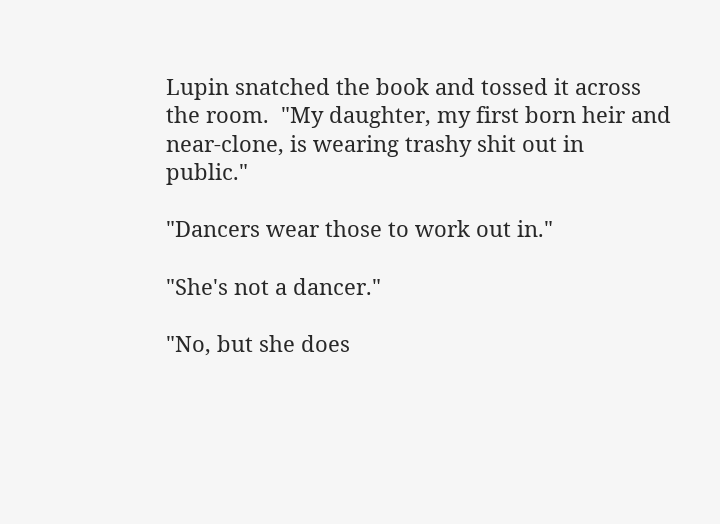Lupin snatched the book and tossed it across the room.  "My daughter, my first born heir and near-clone, is wearing trashy shit out in public."

"Dancers wear those to work out in."

"She's not a dancer."

"No, but she does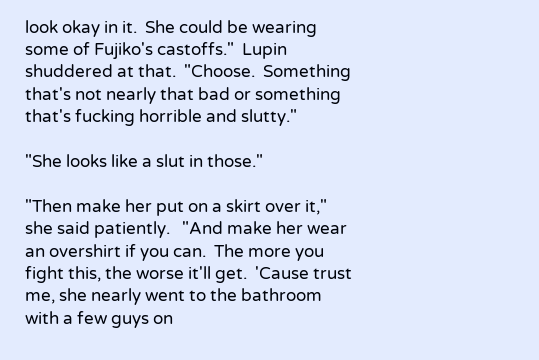look okay in it.  She could be wearing some of Fujiko's castoffs."  Lupin shuddered at that.  "Choose.  Something that's not nearly that bad or something that's fucking horrible and slutty."

"She looks like a slut in those."

"Then make her put on a skirt over it," she said patiently.   "And make her wear an overshirt if you can.  The more you fight this, the worse it'll get.  'Cause trust me, she nearly went to the bathroom with a few guys on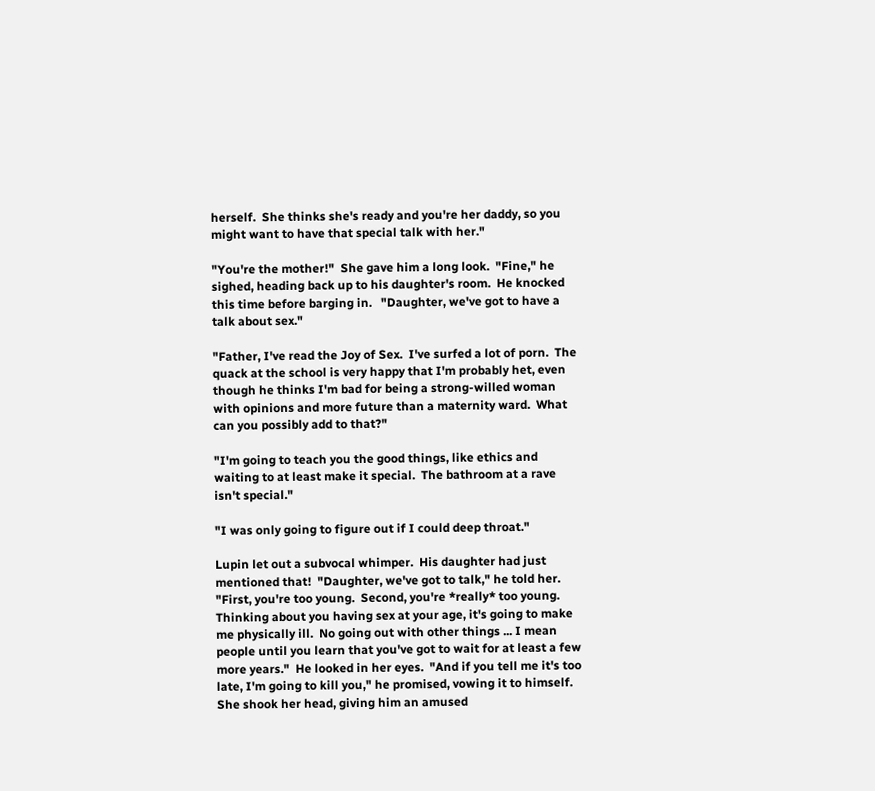herself.  She thinks she's ready and you're her daddy, so you might want to have that special talk with her."

"You're the mother!"  She gave him a long look.  "Fine," he sighed, heading back up to his daughter's room.  He knocked this time before barging in.   "Daughter, we've got to have a talk about sex."

"Father, I've read the Joy of Sex.  I've surfed a lot of porn.  The quack at the school is very happy that I'm probably het, even though he thinks I'm bad for being a strong-willed woman with opinions and more future than a maternity ward.  What can you possibly add to that?"

"I'm going to teach you the good things, like ethics and waiting to at least make it special.  The bathroom at a rave isn't special."

"I was only going to figure out if I could deep throat."

Lupin let out a subvocal whimper.  His daughter had just mentioned that!  "Daughter, we've got to talk," he told her.  "First, you're too young.  Second, you're *really* too young.  Thinking about you having sex at your age, it's going to make me physically ill.  No going out with other things ... I mean people until you learn that you've got to wait for at least a few more years."  He looked in her eyes.  "And if you tell me it's too late, I'm going to kill you," he promised, vowing it to himself.  She shook her head, giving him an amused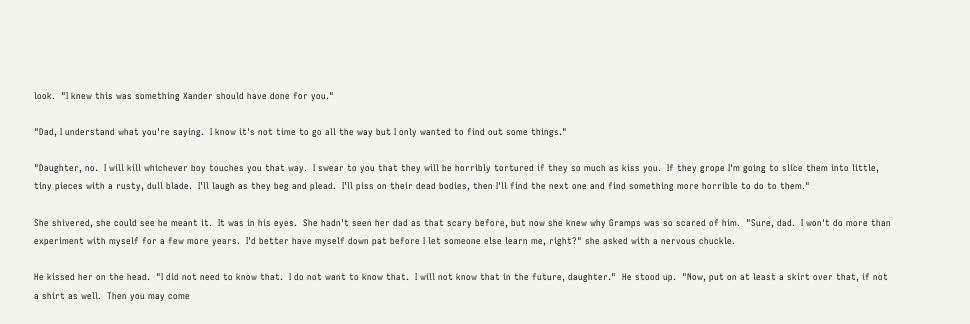look.  "I knew this was something Xander should have done for you."

"Dad, I understand what you're saying.  I know it's not time to go all the way but I only wanted to find out some things."

"Daughter, no.  I will kill whichever boy touches you that way.  I swear to you that they will be horribly tortured if they so much as kiss you.  If they grope I'm going to slice them into little, tiny pieces with a rusty, dull blade.  I'll laugh as they beg and plead.  I'll piss on their dead bodies, then I'll find the next one and find something more horrible to do to them."

She shivered, she could see he meant it.  It was in his eyes.  She hadn't seen her dad as that scary before, but now she knew why Gramps was so scared of him.  "Sure, dad.  I won't do more than experiment with myself for a few more years.  I'd better have myself down pat before I let someone else learn me, right?" she asked with a nervous chuckle.

He kissed her on the head.  "I did not need to know that.  I do not want to know that.  I will not know that in the future, daughter."  He stood up.  "Now, put on at least a skirt over that, if not a shirt as well.  Then you may come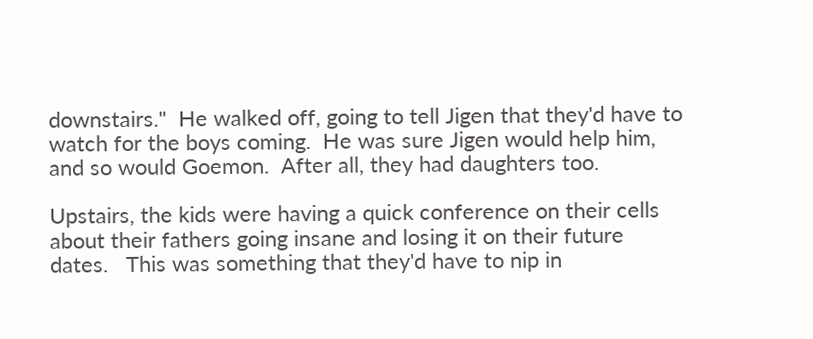downstairs."  He walked off, going to tell Jigen that they'd have to watch for the boys coming.  He was sure Jigen would help him, and so would Goemon.  After all, they had daughters too.

Upstairs, the kids were having a quick conference on their cells about their fathers going insane and losing it on their future dates.   This was something that they'd have to nip in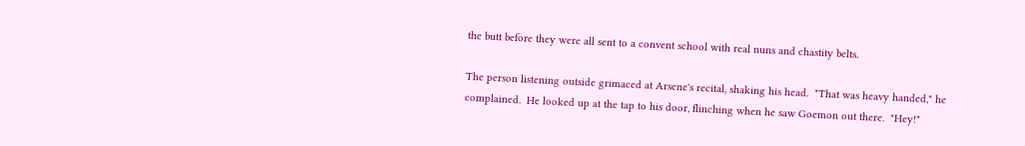the butt before they were all sent to a convent school with real nuns and chastity belts.

The person listening outside grimaced at Arsene's recital, shaking his head.  "That was heavy handed," he complained.  He looked up at the tap to his door, flinching when he saw Goemon out there.  "Hey!"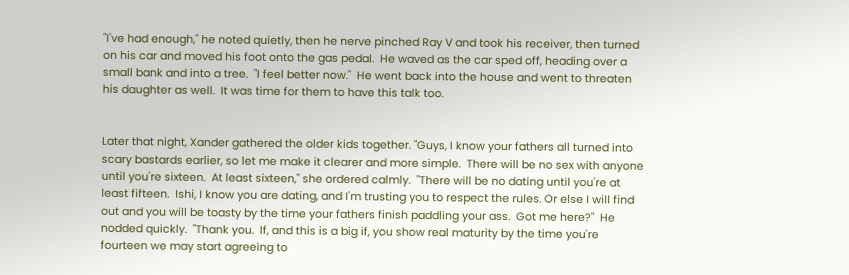"I've had enough," he noted quietly, then he nerve pinched Ray V and took his receiver, then turned on his car and moved his foot onto the gas pedal.  He waved as the car sped off, heading over a small bank and into a tree.  "I feel better now."  He went back into the house and went to threaten his daughter as well.  It was time for them to have this talk too.


Later that night, Xander gathered the older kids together. "Guys, I know your fathers all turned into scary bastards earlier, so let me make it clearer and more simple.  There will be no sex with anyone until you're sixteen.  At least sixteen," she ordered calmly.  "There will be no dating until you're at least fifteen.  Ishi, I know you are dating, and I'm trusting you to respect the rules. Or else I will find out and you will be toasty by the time your fathers finish paddling your ass.  Got me here?"  He nodded quickly.  "Thank you.  If, and this is a big if, you show real maturity by the time you're fourteen we may start agreeing to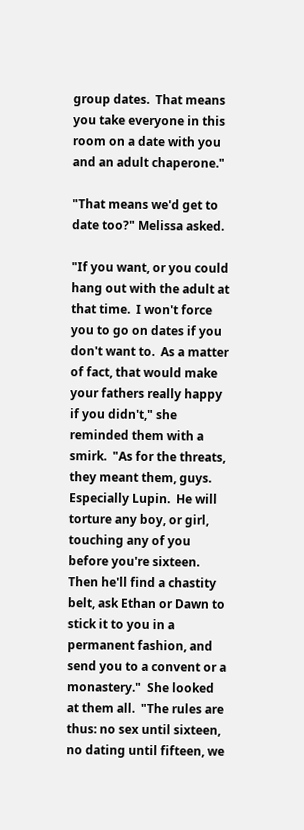group dates.  That means you take everyone in this room on a date with you and an adult chaperone."

"That means we'd get to date too?" Melissa asked.

"If you want, or you could hang out with the adult at that time.  I won't force you to go on dates if you don't want to.  As a matter of fact, that would make your fathers really happy if you didn't," she reminded them with a smirk.  "As for the threats, they meant them, guys.  Especially Lupin.  He will torture any boy, or girl, touching any of you before you're sixteen.  Then he'll find a chastity belt, ask Ethan or Dawn to stick it to you in a permanent fashion, and send you to a convent or a monastery."  She looked at them all.  "The rules are thus: no sex until sixteen, no dating until fifteen, we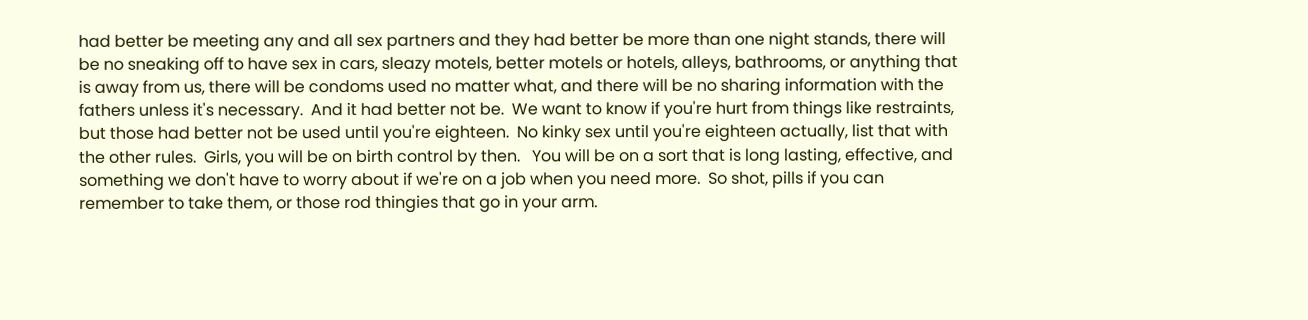had better be meeting any and all sex partners and they had better be more than one night stands, there will be no sneaking off to have sex in cars, sleazy motels, better motels or hotels, alleys, bathrooms, or anything that is away from us, there will be condoms used no matter what, and there will be no sharing information with the fathers unless it's necessary.  And it had better not be.  We want to know if you're hurt from things like restraints, but those had better not be used until you're eighteen.  No kinky sex until you're eighteen actually, list that with the other rules.  Girls, you will be on birth control by then.   You will be on a sort that is long lasting, effective, and something we don't have to worry about if we're on a job when you need more.  So shot, pills if you can remember to take them, or those rod thingies that go in your arm.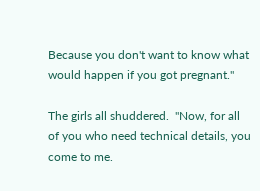Because you don't want to know what would happen if you got pregnant."

The girls all shuddered.  "Now, for all of you who need technical details, you come to me.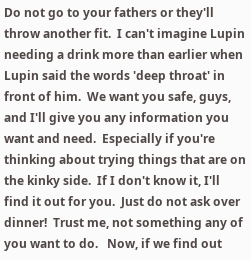Do not go to your fathers or they'll throw another fit.  I can't imagine Lupin needing a drink more than earlier when Lupin said the words 'deep throat' in front of him.  We want you safe, guys, and I'll give you any information you want and need.  Especially if you're thinking about trying things that are on the kinky side.  If I don't know it, I'll find it out for you.  Just do not ask over dinner!  Trust me, not something any of you want to do.   Now, if we find out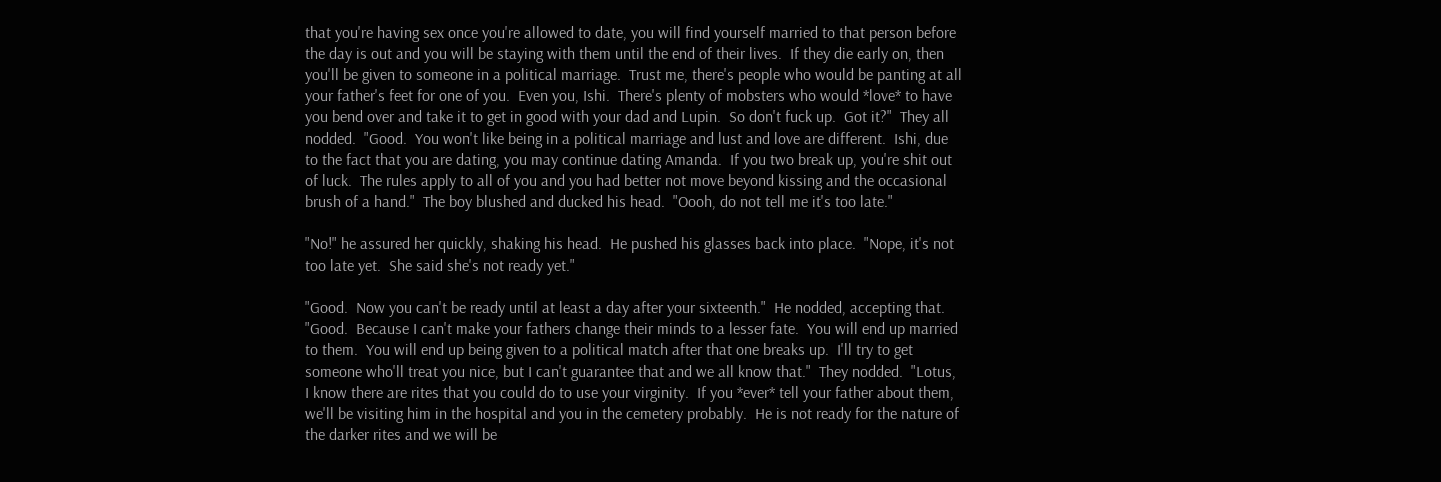that you're having sex once you're allowed to date, you will find yourself married to that person before the day is out and you will be staying with them until the end of their lives.  If they die early on, then you'll be given to someone in a political marriage.  Trust me, there's people who would be panting at all your father's feet for one of you.  Even you, Ishi.  There's plenty of mobsters who would *love* to have you bend over and take it to get in good with your dad and Lupin.  So don't fuck up.  Got it?"  They all nodded.  "Good.  You won't like being in a political marriage and lust and love are different.  Ishi, due to the fact that you are dating, you may continue dating Amanda.  If you two break up, you're shit out of luck.  The rules apply to all of you and you had better not move beyond kissing and the occasional brush of a hand."  The boy blushed and ducked his head.  "Oooh, do not tell me it's too late."

"No!" he assured her quickly, shaking his head.  He pushed his glasses back into place.  "Nope, it's not too late yet.  She said she's not ready yet."

"Good.  Now you can't be ready until at least a day after your sixteenth."  He nodded, accepting that.  "Good.  Because I can't make your fathers change their minds to a lesser fate.  You will end up married to them.  You will end up being given to a political match after that one breaks up.  I'll try to get someone who'll treat you nice, but I can't guarantee that and we all know that."  They nodded.  "Lotus, I know there are rites that you could do to use your virginity.  If you *ever* tell your father about them, we'll be visiting him in the hospital and you in the cemetery probably.  He is not ready for the nature of the darker rites and we will be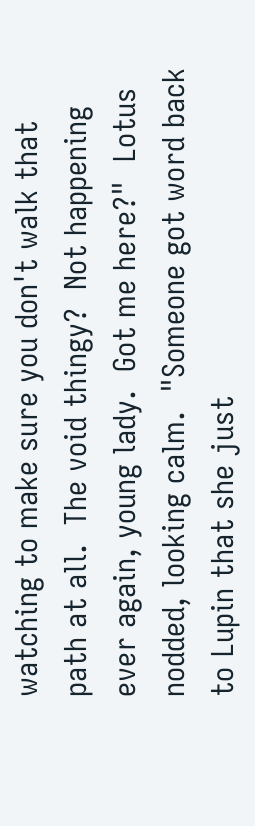watching to make sure you don't walk that path at all.  The void thingy?  Not happening ever again, young lady.  Got me here?"  Lotus nodded, looking calm.  "Someone got word back to Lupin that she just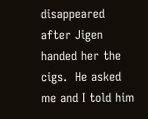disappeared after Jigen handed her the cigs.  He asked me and I told him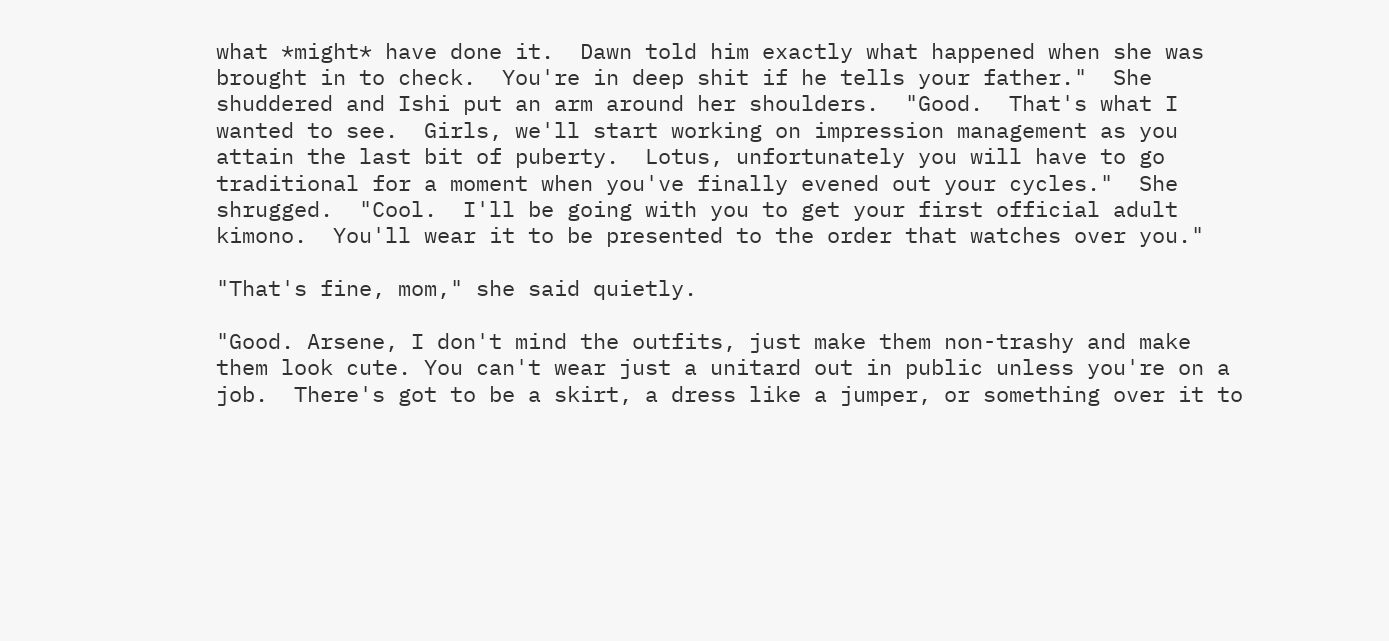what *might* have done it.  Dawn told him exactly what happened when she was brought in to check.  You're in deep shit if he tells your father."  She shuddered and Ishi put an arm around her shoulders.  "Good.  That's what I wanted to see.  Girls, we'll start working on impression management as you attain the last bit of puberty.  Lotus, unfortunately you will have to go traditional for a moment when you've finally evened out your cycles."  She shrugged.  "Cool.  I'll be going with you to get your first official adult kimono.  You'll wear it to be presented to the order that watches over you."

"That's fine, mom," she said quietly.

"Good. Arsene, I don't mind the outfits, just make them non-trashy and make them look cute. You can't wear just a unitard out in public unless you're on a job.  There's got to be a skirt, a dress like a jumper, or something over it to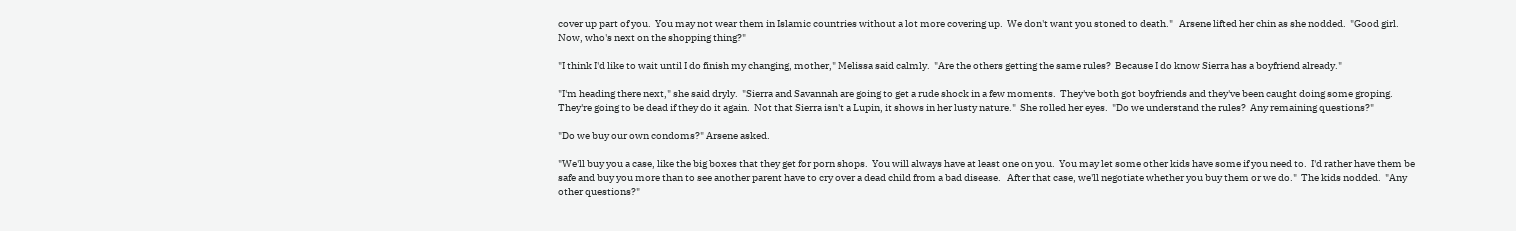cover up part of you.  You may not wear them in Islamic countries without a lot more covering up.  We don't want you stoned to death."   Arsene lifted her chin as she nodded.  "Good girl.  Now, who's next on the shopping thing?"

"I think I'd like to wait until I do finish my changing, mother," Melissa said calmly.  "Are the others getting the same rules?  Because I do know Sierra has a boyfriend already."

"I'm heading there next," she said dryly.  "Sierra and Savannah are going to get a rude shock in a few moments.  They've both got boyfriends and they've been caught doing some groping.  They're going to be dead if they do it again.  Not that Sierra isn't a Lupin, it shows in her lusty nature."  She rolled her eyes.  "Do we understand the rules?  Any remaining questions?"

"Do we buy our own condoms?" Arsene asked.

"We'll buy you a case, like the big boxes that they get for porn shops.  You will always have at least one on you.  You may let some other kids have some if you need to.  I'd rather have them be safe and buy you more than to see another parent have to cry over a dead child from a bad disease.   After that case, we'll negotiate whether you buy them or we do."  The kids nodded.  "Any other questions?"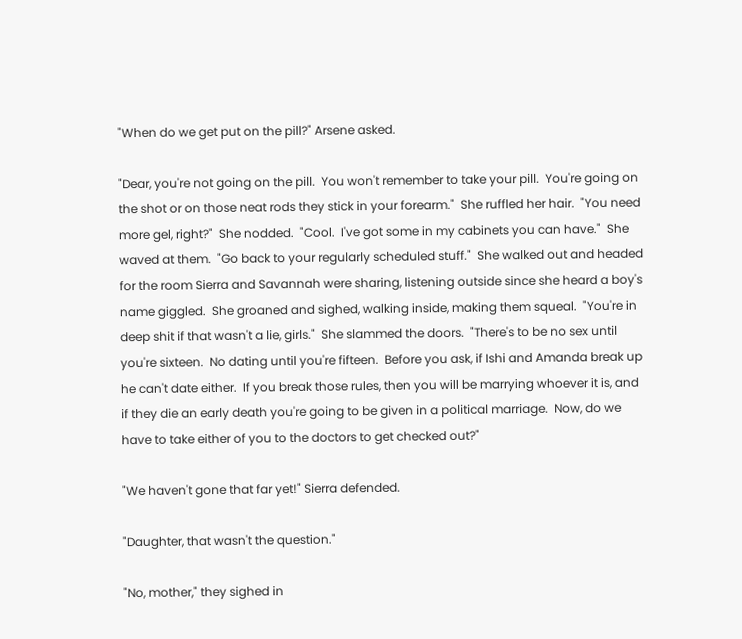"When do we get put on the pill?" Arsene asked.

"Dear, you're not going on the pill.  You won't remember to take your pill.  You're going on the shot or on those neat rods they stick in your forearm."  She ruffled her hair.  "You need more gel, right?"  She nodded.  "Cool.  I've got some in my cabinets you can have."  She waved at them.  "Go back to your regularly scheduled stuff."  She walked out and headed for the room Sierra and Savannah were sharing, listening outside since she heard a boy's name giggled.  She groaned and sighed, walking inside, making them squeal.  "You're in deep shit if that wasn't a lie, girls."  She slammed the doors.  "There's to be no sex until you're sixteen.  No dating until you're fifteen.  Before you ask, if Ishi and Amanda break up he can't date either.  If you break those rules, then you will be marrying whoever it is, and if they die an early death you're going to be given in a political marriage.  Now, do we have to take either of you to the doctors to get checked out?"

"We haven't gone that far yet!" Sierra defended.

"Daughter, that wasn't the question."

"No, mother," they sighed in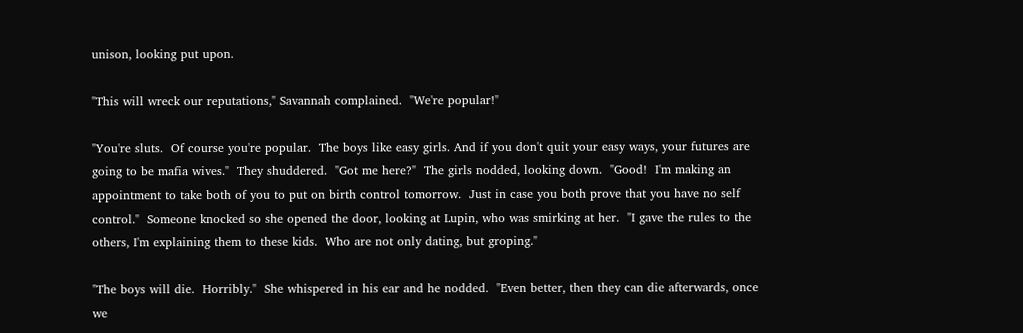unison, looking put upon.

"This will wreck our reputations," Savannah complained.  "We're popular!"

"You're sluts.  Of course you're popular.  The boys like easy girls. And if you don't quit your easy ways, your futures are going to be mafia wives."  They shuddered.  "Got me here?"  The girls nodded, looking down.  "Good!  I'm making an appointment to take both of you to put on birth control tomorrow.  Just in case you both prove that you have no self control."  Someone knocked so she opened the door, looking at Lupin, who was smirking at her.  "I gave the rules to the others, I'm explaining them to these kids.  Who are not only dating, but groping."

"The boys will die.  Horribly."  She whispered in his ear and he nodded.  "Even better, then they can die afterwards, once we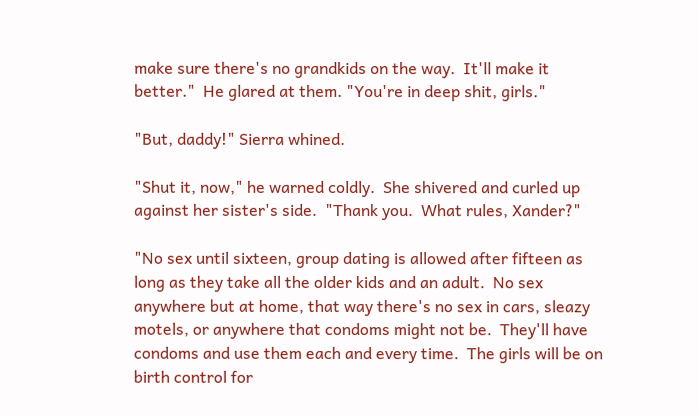make sure there's no grandkids on the way.  It'll make it better."  He glared at them. "You're in deep shit, girls."

"But, daddy!" Sierra whined.

"Shut it, now," he warned coldly.  She shivered and curled up against her sister's side.  "Thank you.  What rules, Xander?"

"No sex until sixteen, group dating is allowed after fifteen as long as they take all the older kids and an adult.  No sex anywhere but at home, that way there's no sex in cars, sleazy motels, or anywhere that condoms might not be.  They'll have condoms and use them each and every time.  The girls will be on birth control for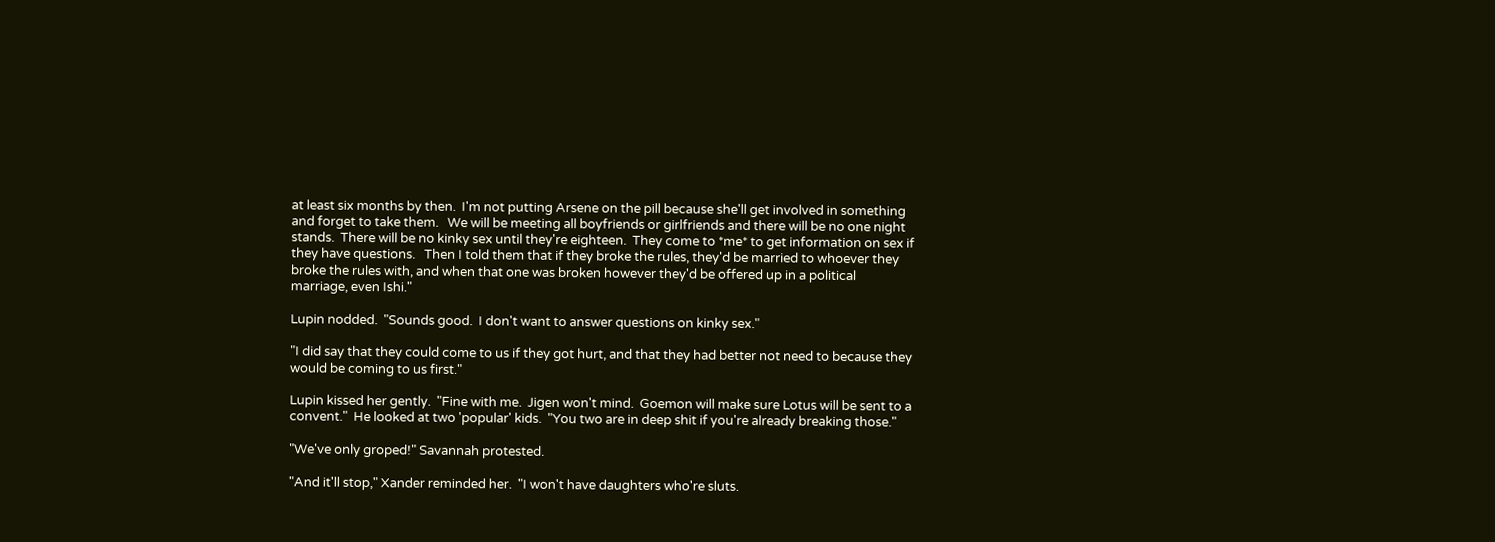at least six months by then.  I'm not putting Arsene on the pill because she'll get involved in something and forget to take them.   We will be meeting all boyfriends or girlfriends and there will be no one night stands.  There will be no kinky sex until they're eighteen.  They come to *me* to get information on sex if they have questions.   Then I told them that if they broke the rules, they'd be married to whoever they broke the rules with, and when that one was broken however they'd be offered up in a political marriage, even Ishi."

Lupin nodded.  "Sounds good.  I don't want to answer questions on kinky sex."

"I did say that they could come to us if they got hurt, and that they had better not need to because they would be coming to us first."

Lupin kissed her gently.  "Fine with me.  Jigen won't mind.  Goemon will make sure Lotus will be sent to a convent."  He looked at two 'popular' kids.  "You two are in deep shit if you're already breaking those."

"We've only groped!" Savannah protested.

"And it'll stop," Xander reminded her.  "I won't have daughters who're sluts.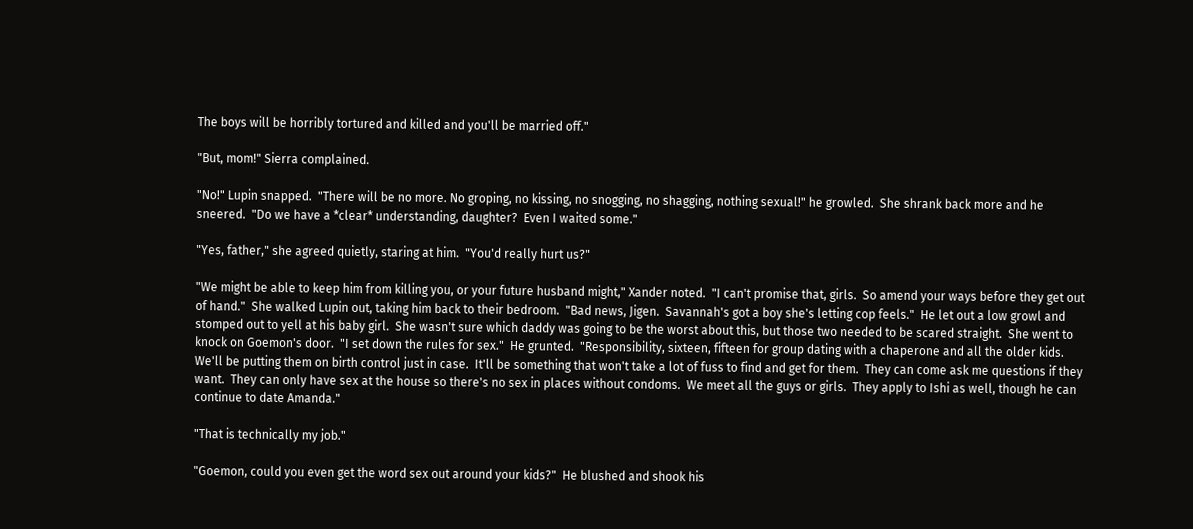The boys will be horribly tortured and killed and you'll be married off."

"But, mom!" Sierra complained.

"No!" Lupin snapped.  "There will be no more. No groping, no kissing, no snogging, no shagging, nothing sexual!" he growled.  She shrank back more and he sneered.  "Do we have a *clear* understanding, daughter?  Even I waited some."

"Yes, father," she agreed quietly, staring at him.  "You'd really hurt us?"

"We might be able to keep him from killing you, or your future husband might," Xander noted.  "I can't promise that, girls.  So amend your ways before they get out of hand."  She walked Lupin out, taking him back to their bedroom.  "Bad news, Jigen.  Savannah's got a boy she's letting cop feels."  He let out a low growl and stomped out to yell at his baby girl.  She wasn't sure which daddy was going to be the worst about this, but those two needed to be scared straight.  She went to knock on Goemon's door.  "I set down the rules for sex."  He grunted.  "Responsibility, sixteen, fifteen for group dating with a chaperone and all the older kids.  We'll be putting them on birth control just in case.  It'll be something that won't take a lot of fuss to find and get for them.  They can come ask me questions if they want.  They can only have sex at the house so there's no sex in places without condoms.  We meet all the guys or girls.  They apply to Ishi as well, though he can continue to date Amanda."

"That is technically my job."

"Goemon, could you even get the word sex out around your kids?"  He blushed and shook his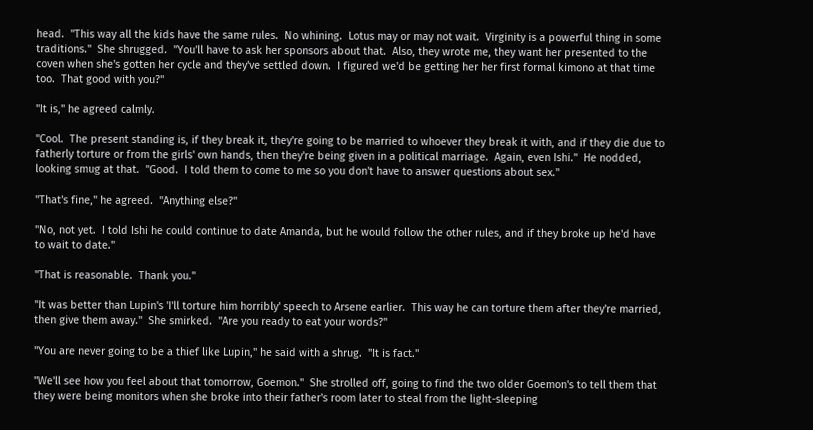head.  "This way all the kids have the same rules.  No whining.  Lotus may or may not wait.  Virginity is a powerful thing in some traditions."  She shrugged.  "You'll have to ask her sponsors about that.  Also, they wrote me, they want her presented to the coven when she's gotten her cycle and they've settled down.  I figured we'd be getting her her first formal kimono at that time too.  That good with you?"

"It is," he agreed calmly.

"Cool.  The present standing is, if they break it, they're going to be married to whoever they break it with, and if they die due to fatherly torture or from the girls' own hands, then they're being given in a political marriage.  Again, even Ishi."  He nodded, looking smug at that.  "Good.  I told them to come to me so you don't have to answer questions about sex."

"That's fine," he agreed.  "Anything else?"

"No, not yet.  I told Ishi he could continue to date Amanda, but he would follow the other rules, and if they broke up he'd have to wait to date."

"That is reasonable.  Thank you."

"It was better than Lupin's 'I'll torture him horribly' speech to Arsene earlier.  This way he can torture them after they're married, then give them away."  She smirked.  "Are you ready to eat your words?"

"You are never going to be a thief like Lupin," he said with a shrug.  "It is fact."

"We'll see how you feel about that tomorrow, Goemon."  She strolled off, going to find the two older Goemon's to tell them that they were being monitors when she broke into their father's room later to steal from the light-sleeping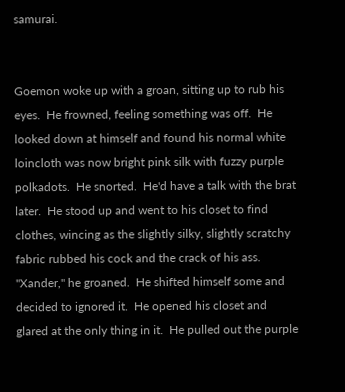samurai.


Goemon woke up with a groan, sitting up to rub his eyes.  He frowned, feeling something was off.  He looked down at himself and found his normal white loincloth was now bright pink silk with fuzzy purple polkadots.  He snorted.  He'd have a talk with the brat later.  He stood up and went to his closet to find clothes, wincing as the slightly silky, slightly scratchy fabric rubbed his cock and the crack of his ass.  "Xander," he groaned.  He shifted himself some and decided to ignored it.  He opened his closet and glared at the only thing in it.  He pulled out the purple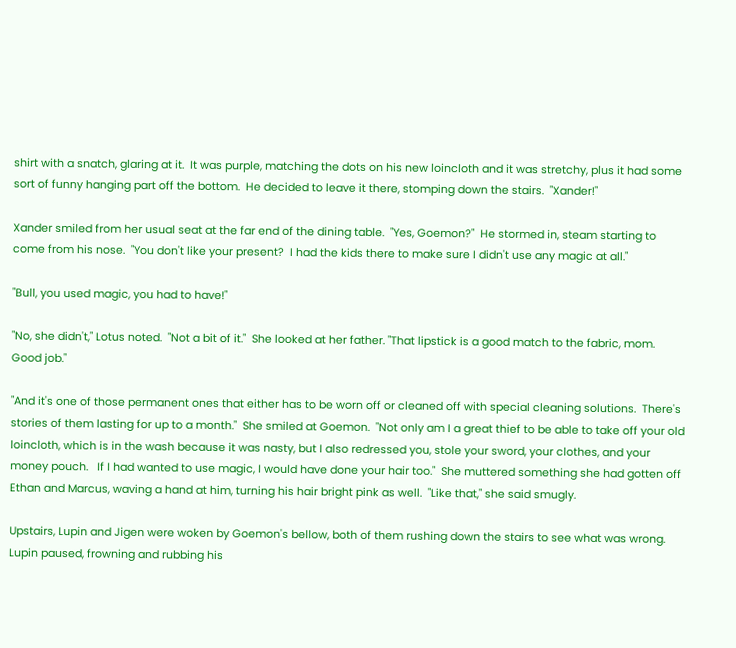shirt with a snatch, glaring at it.  It was purple, matching the dots on his new loincloth and it was stretchy, plus it had some sort of funny hanging part off the bottom.  He decided to leave it there, stomping down the stairs.  "Xander!"

Xander smiled from her usual seat at the far end of the dining table.  "Yes, Goemon?"  He stormed in, steam starting to come from his nose.  "You don't like your present?  I had the kids there to make sure I didn't use any magic at all."

"Bull, you used magic, you had to have!"

"No, she didn't," Lotus noted.  "Not a bit of it."  She looked at her father. "That lipstick is a good match to the fabric, mom.  Good job."

"And it's one of those permanent ones that either has to be worn off or cleaned off with special cleaning solutions.  There's stories of them lasting for up to a month."  She smiled at Goemon.  "Not only am I a great thief to be able to take off your old loincloth, which is in the wash because it was nasty, but I also redressed you, stole your sword, your clothes, and your money pouch.   If I had wanted to use magic, I would have done your hair too."  She muttered something she had gotten off Ethan and Marcus, waving a hand at him, turning his hair bright pink as well.  "Like that," she said smugly.

Upstairs, Lupin and Jigen were woken by Goemon's bellow, both of them rushing down the stairs to see what was wrong.   Lupin paused, frowning and rubbing his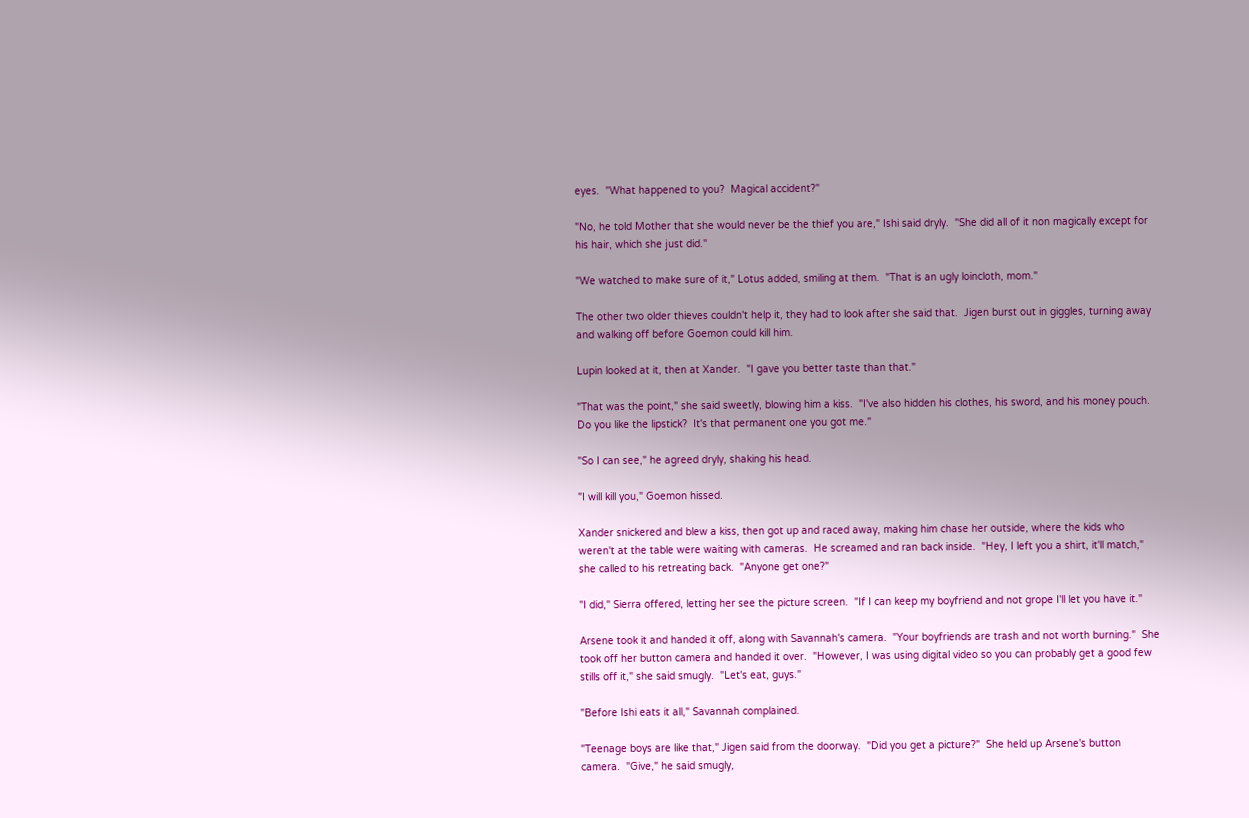eyes.  "What happened to you?  Magical accident?"

"No, he told Mother that she would never be the thief you are," Ishi said dryly.  "She did all of it non magically except for his hair, which she just did."

"We watched to make sure of it," Lotus added, smiling at them.  "That is an ugly loincloth, mom."

The other two older thieves couldn't help it, they had to look after she said that.  Jigen burst out in giggles, turning away and walking off before Goemon could kill him.

Lupin looked at it, then at Xander.  "I gave you better taste than that."

"That was the point," she said sweetly, blowing him a kiss.  "I've also hidden his clothes, his sword, and his money pouch.  Do you like the lipstick?  It's that permanent one you got me."

"So I can see," he agreed dryly, shaking his head.

"I will kill you," Goemon hissed.

Xander snickered and blew a kiss, then got up and raced away, making him chase her outside, where the kids who weren't at the table were waiting with cameras.  He screamed and ran back inside.  "Hey, I left you a shirt, it'll match," she called to his retreating back.  "Anyone get one?"

"I did," Sierra offered, letting her see the picture screen.  "If I can keep my boyfriend and not grope I'll let you have it."

Arsene took it and handed it off, along with Savannah's camera.  "Your boyfriends are trash and not worth burning."  She took off her button camera and handed it over.  "However, I was using digital video so you can probably get a good few stills off it," she said smugly.  "Let's eat, guys."

"Before Ishi eats it all," Savannah complained.

"Teenage boys are like that," Jigen said from the doorway.  "Did you get a picture?"  She held up Arsene's button camera.  "Give," he said smugly,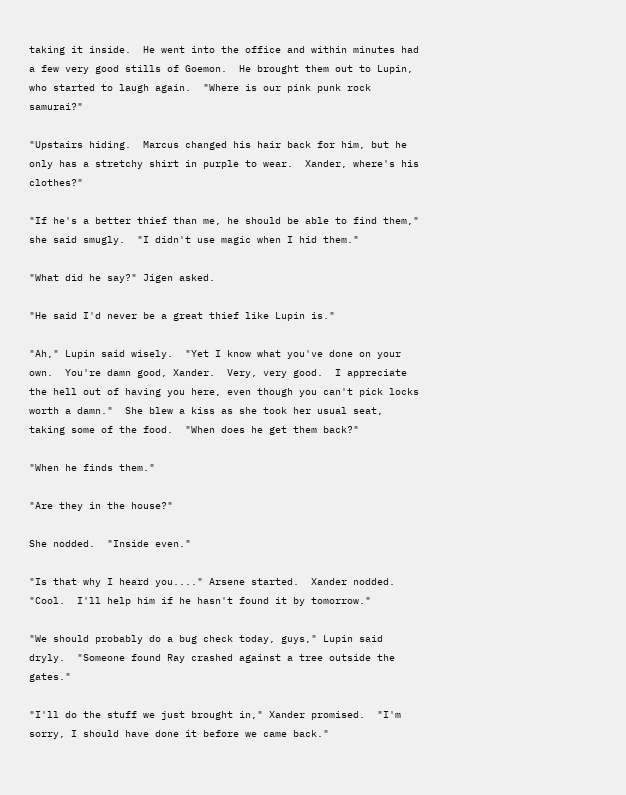taking it inside.  He went into the office and within minutes had a few very good stills of Goemon.  He brought them out to Lupin, who started to laugh again.  "Where is our pink punk rock samurai?"

"Upstairs hiding.  Marcus changed his hair back for him, but he only has a stretchy shirt in purple to wear.  Xander, where's his clothes?"

"If he's a better thief than me, he should be able to find them," she said smugly.  "I didn't use magic when I hid them."

"What did he say?" Jigen asked.

"He said I'd never be a great thief like Lupin is."

"Ah," Lupin said wisely.  "Yet I know what you've done on your own.  You're damn good, Xander.  Very, very good.  I appreciate the hell out of having you here, even though you can't pick locks worth a damn."  She blew a kiss as she took her usual seat, taking some of the food.  "When does he get them back?"

"When he finds them."

"Are they in the house?"

She nodded.  "Inside even."

"Is that why I heard you...." Arsene started.  Xander nodded.  "Cool.  I'll help him if he hasn't found it by tomorrow."

"We should probably do a bug check today, guys," Lupin said dryly.  "Someone found Ray crashed against a tree outside the gates."

"I'll do the stuff we just brought in," Xander promised.  "I'm sorry, I should have done it before we came back."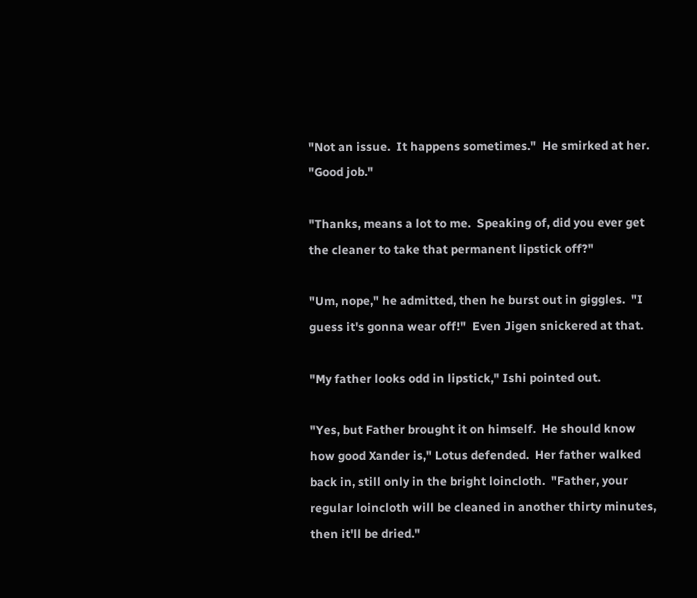"Not an issue.  It happens sometimes."  He smirked at her.  "Good job."

"Thanks, means a lot to me.  Speaking of, did you ever get the cleaner to take that permanent lipstick off?"

"Um, nope," he admitted, then he burst out in giggles.  "I guess it's gonna wear off!"  Even Jigen snickered at that.

"My father looks odd in lipstick," Ishi pointed out.

"Yes, but Father brought it on himself.  He should know how good Xander is," Lotus defended.  Her father walked back in, still only in the bright loincloth.  "Father, your regular loincloth will be cleaned in another thirty minutes, then it'll be dried."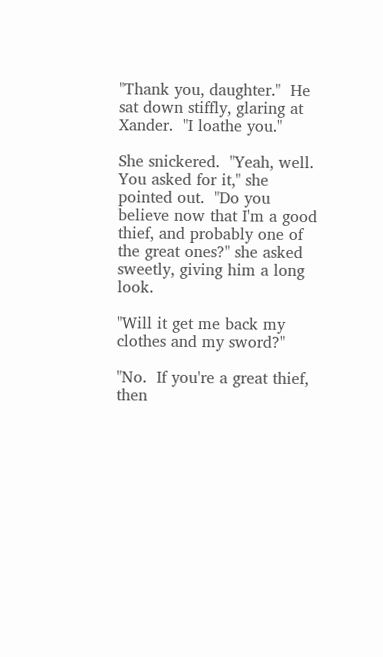"Thank you, daughter."  He sat down stiffly, glaring at Xander.  "I loathe you."

She snickered.  "Yeah, well.  You asked for it," she pointed out.  "Do you believe now that I'm a good thief, and probably one of the great ones?" she asked sweetly, giving him a long look.

"Will it get me back my clothes and my sword?"

"No.  If you're a great thief, then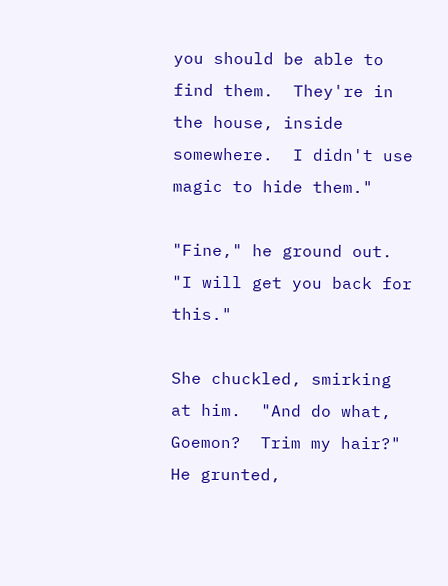you should be able to find them.  They're in the house, inside somewhere.  I didn't use magic to hide them."

"Fine," he ground out.  "I will get you back for this."

She chuckled, smirking at him.  "And do what, Goemon?  Trim my hair?"  He grunted,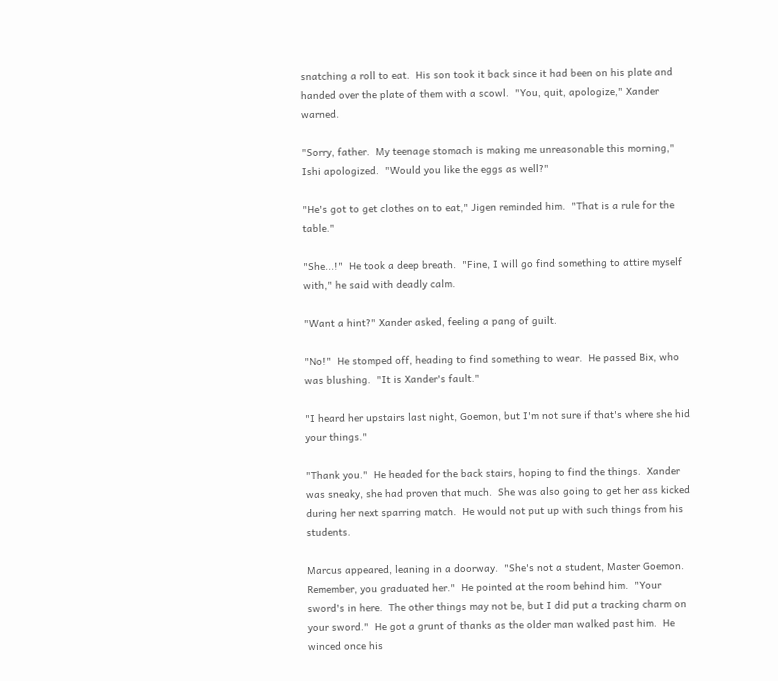snatching a roll to eat.  His son took it back since it had been on his plate and handed over the plate of them with a scowl.  "You, quit, apologize," Xander warned.

"Sorry, father.  My teenage stomach is making me unreasonable this morning," Ishi apologized.  "Would you like the eggs as well?"

"He's got to get clothes on to eat," Jigen reminded him.  "That is a rule for the table."

"She...!"  He took a deep breath.  "Fine, I will go find something to attire myself with," he said with deadly calm.

"Want a hint?" Xander asked, feeling a pang of guilt.

"No!"  He stomped off, heading to find something to wear.  He passed Bix, who was blushing.  "It is Xander's fault."

"I heard her upstairs last night, Goemon, but I'm not sure if that's where she hid your things."

"Thank you."  He headed for the back stairs, hoping to find the things.  Xander was sneaky, she had proven that much.  She was also going to get her ass kicked during her next sparring match.  He would not put up with such things from his students.

Marcus appeared, leaning in a doorway.  "She's not a student, Master Goemon.  Remember, you graduated her."  He pointed at the room behind him.  "Your sword's in here.  The other things may not be, but I did put a tracking charm on your sword."  He got a grunt of thanks as the older man walked past him.  He winced once his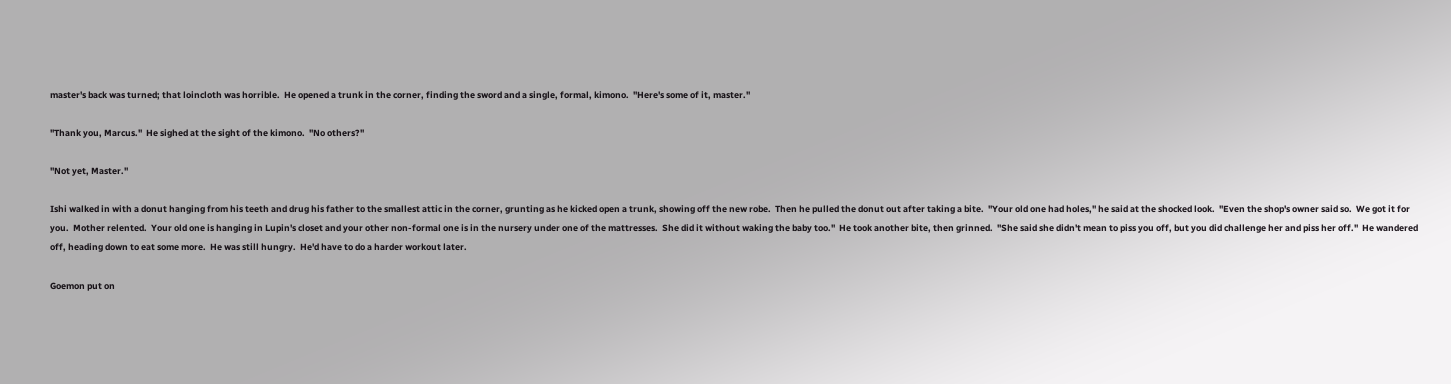master's back was turned; that loincloth was horrible.  He opened a trunk in the corner, finding the sword and a single, formal, kimono.  "Here's some of it, master."

"Thank you, Marcus."  He sighed at the sight of the kimono.  "No others?"

"Not yet, Master."

Ishi walked in with a donut hanging from his teeth and drug his father to the smallest attic in the corner, grunting as he kicked open a trunk, showing off the new robe.  Then he pulled the donut out after taking a bite.  "Your old one had holes," he said at the shocked look.  "Even the shop's owner said so.  We got it for you.  Mother relented.  Your old one is hanging in Lupin's closet and your other non-formal one is in the nursery under one of the mattresses.  She did it without waking the baby too."  He took another bite, then grinned.  "She said she didn't mean to piss you off, but you did challenge her and piss her off."  He wandered off, heading down to eat some more.  He was still hungry.  He'd have to do a harder workout later.

Goemon put on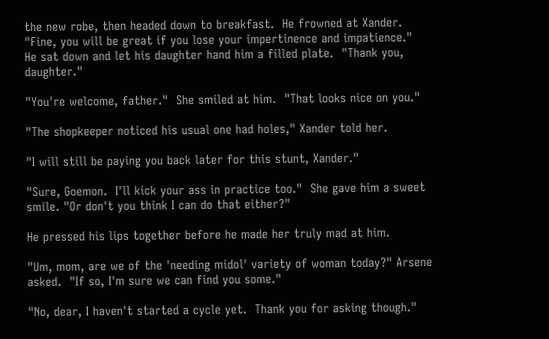the new robe, then headed down to breakfast.  He frowned at Xander.  "Fine, you will be great if you lose your impertinence and impatience."  He sat down and let his daughter hand him a filled plate.  "Thank you, daughter."

"You're welcome, father."  She smiled at him.  "That looks nice on you."

"The shopkeeper noticed his usual one had holes," Xander told her.

"I will still be paying you back later for this stunt, Xander."

"Sure, Goemon.  I'll kick your ass in practice too."  She gave him a sweet smile. "Or don't you think I can do that either?"

He pressed his lips together before he made her truly mad at him.

"Um, mom, are we of the 'needing midol' variety of woman today?" Arsene asked.  "If so, I'm sure we can find you some."

"No, dear, I haven't started a cycle yet.  Thank you for asking though."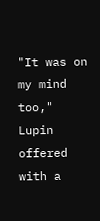"It was on my mind too," Lupin offered with a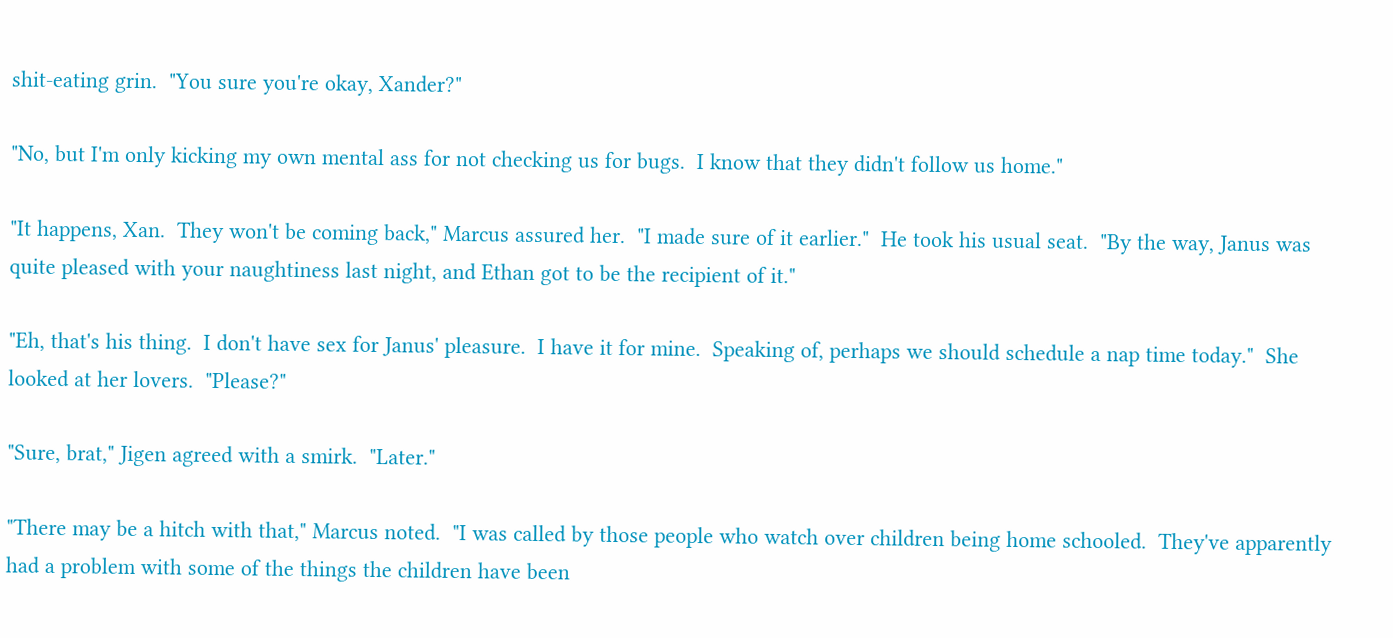shit-eating grin.  "You sure you're okay, Xander?"

"No, but I'm only kicking my own mental ass for not checking us for bugs.  I know that they didn't follow us home."

"It happens, Xan.  They won't be coming back," Marcus assured her.  "I made sure of it earlier."  He took his usual seat.  "By the way, Janus was quite pleased with your naughtiness last night, and Ethan got to be the recipient of it."

"Eh, that's his thing.  I don't have sex for Janus' pleasure.  I have it for mine.  Speaking of, perhaps we should schedule a nap time today."  She looked at her lovers.  "Please?"

"Sure, brat," Jigen agreed with a smirk.  "Later."

"There may be a hitch with that," Marcus noted.  "I was called by those people who watch over children being home schooled.  They've apparently had a problem with some of the things the children have been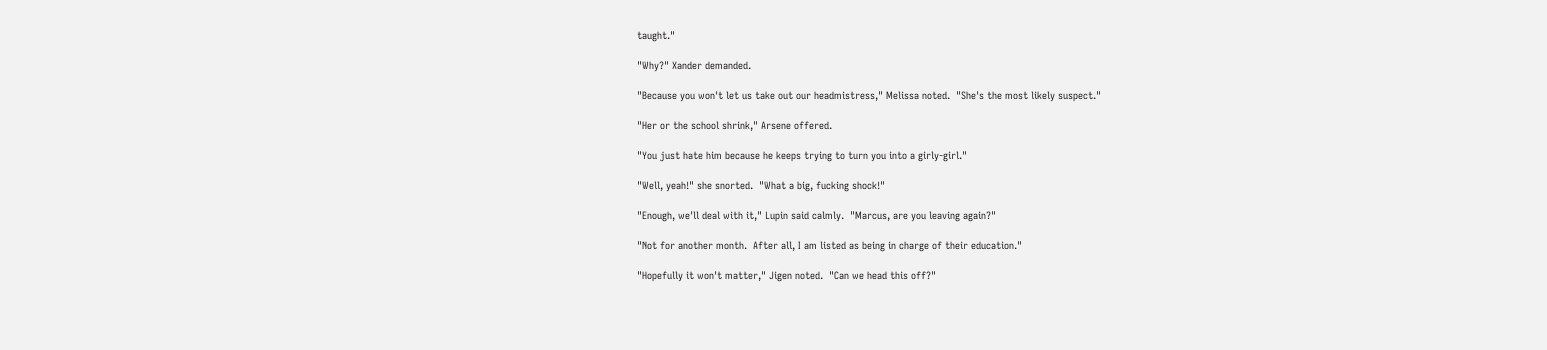taught."

"Why?" Xander demanded.

"Because you won't let us take out our headmistress," Melissa noted.  "She's the most likely suspect."

"Her or the school shrink," Arsene offered.

"You just hate him because he keeps trying to turn you into a girly-girl."

"Well, yeah!" she snorted.  "What a big, fucking shock!"

"Enough, we'll deal with it," Lupin said calmly.  "Marcus, are you leaving again?"

"Not for another month.  After all, I am listed as being in charge of their education."

"Hopefully it won't matter," Jigen noted.  "Can we head this off?"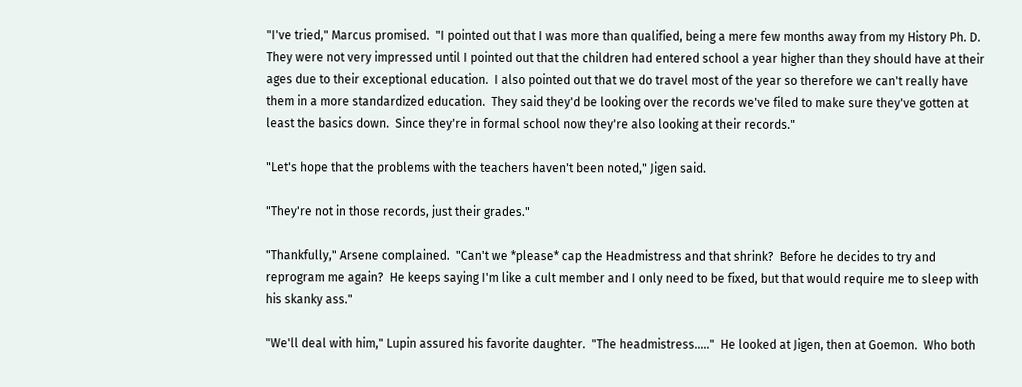"I've tried," Marcus promised.  "I pointed out that I was more than qualified, being a mere few months away from my History Ph. D.   They were not very impressed until I pointed out that the children had entered school a year higher than they should have at their ages due to their exceptional education.  I also pointed out that we do travel most of the year so therefore we can't really have them in a more standardized education.  They said they'd be looking over the records we've filed to make sure they've gotten at least the basics down.  Since they're in formal school now they're also looking at their records."

"Let's hope that the problems with the teachers haven't been noted," Jigen said.

"They're not in those records, just their grades."

"Thankfully," Arsene complained.  "Can't we *please* cap the Headmistress and that shrink?  Before he decides to try and reprogram me again?  He keeps saying I'm like a cult member and I only need to be fixed, but that would require me to sleep with his skanky ass."

"We'll deal with him," Lupin assured his favorite daughter.  "The headmistress....."  He looked at Jigen, then at Goemon.  Who both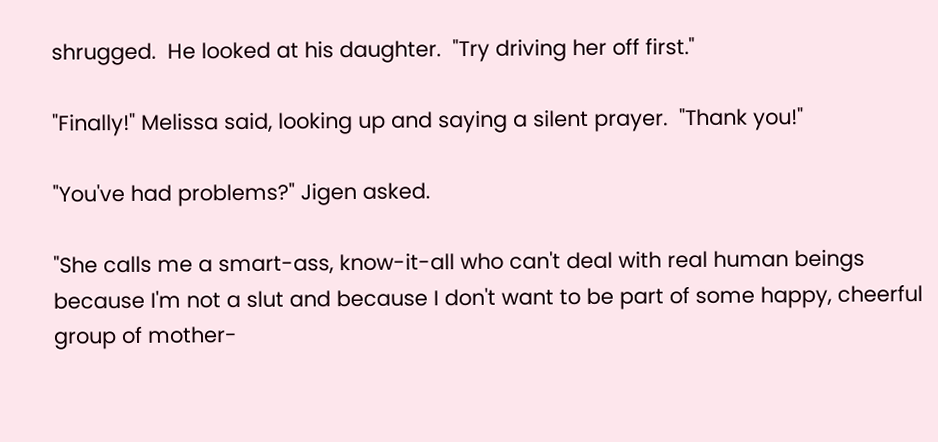shrugged.  He looked at his daughter.  "Try driving her off first."

"Finally!" Melissa said, looking up and saying a silent prayer.  "Thank you!"

"You've had problems?" Jigen asked.

"She calls me a smart-ass, know-it-all who can't deal with real human beings because I'm not a slut and because I don't want to be part of some happy, cheerful group of mother-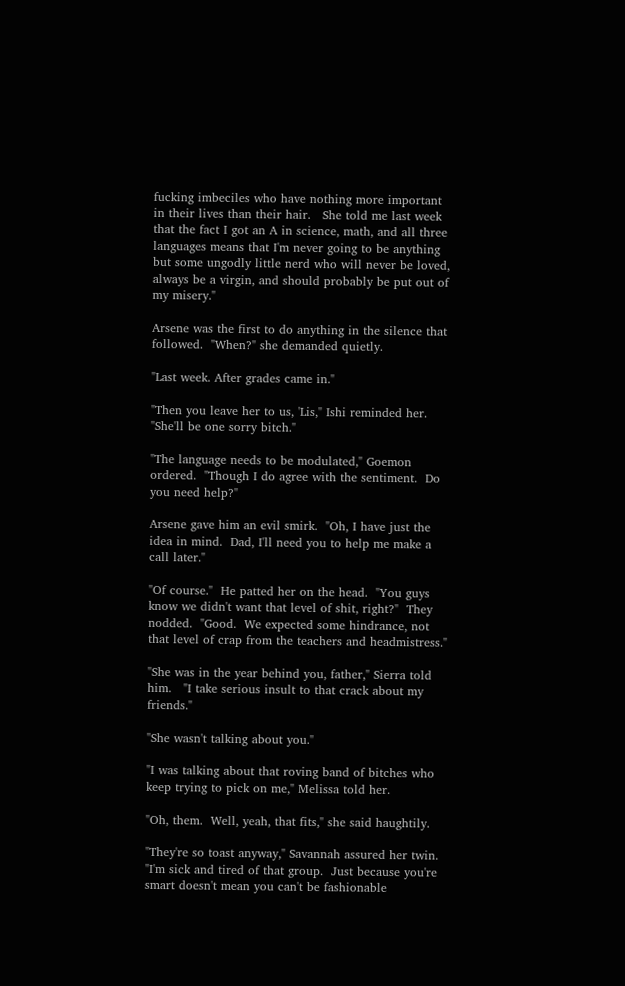fucking imbeciles who have nothing more important in their lives than their hair.   She told me last week that the fact I got an A in science, math, and all three languages means that I'm never going to be anything but some ungodly little nerd who will never be loved, always be a virgin, and should probably be put out of my misery."

Arsene was the first to do anything in the silence that followed.  "When?" she demanded quietly.

"Last week. After grades came in."

"Then you leave her to us, 'Lis," Ishi reminded her.  "She'll be one sorry bitch."

"The language needs to be modulated," Goemon ordered.  "Though I do agree with the sentiment.  Do you need help?"

Arsene gave him an evil smirk.  "Oh, I have just the idea in mind.  Dad, I'll need you to help me make a call later."

"Of course."  He patted her on the head.  "You guys know we didn't want that level of shit, right?"  They nodded.  "Good.  We expected some hindrance, not that level of crap from the teachers and headmistress."

"She was in the year behind you, father," Sierra told him.   "I take serious insult to that crack about my friends."

"She wasn't talking about you."

"I was talking about that roving band of bitches who keep trying to pick on me," Melissa told her.

"Oh, them.  Well, yeah, that fits," she said haughtily.

"They're so toast anyway," Savannah assured her twin.  "I'm sick and tired of that group.  Just because you're smart doesn't mean you can't be fashionable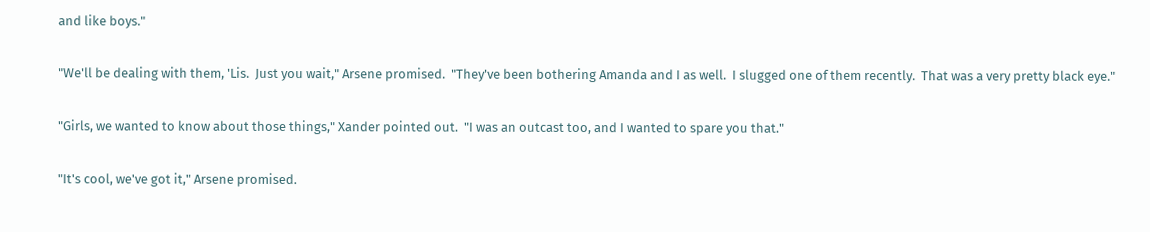and like boys."

"We'll be dealing with them, 'Lis.  Just you wait," Arsene promised.  "They've been bothering Amanda and I as well.  I slugged one of them recently.  That was a very pretty black eye."

"Girls, we wanted to know about those things," Xander pointed out.  "I was an outcast too, and I wanted to spare you that."

"It's cool, we've got it," Arsene promised.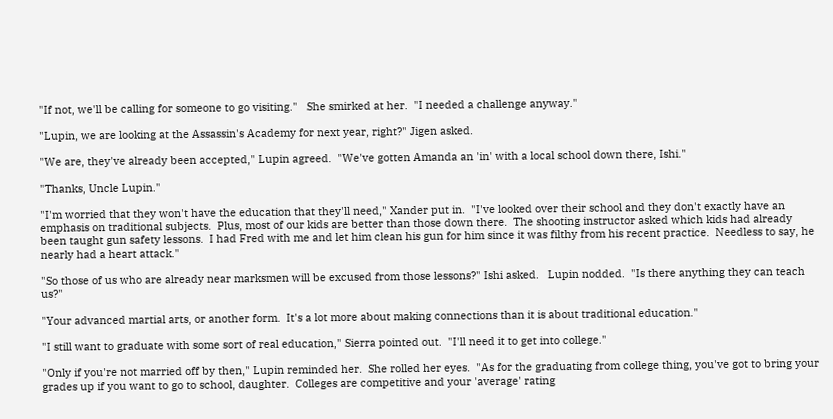"If not, we'll be calling for someone to go visiting."   She smirked at her.  "I needed a challenge anyway."

"Lupin, we are looking at the Assassin's Academy for next year, right?" Jigen asked.

"We are, they've already been accepted," Lupin agreed.  "We've gotten Amanda an 'in' with a local school down there, Ishi."

"Thanks, Uncle Lupin."

"I'm worried that they won't have the education that they'll need," Xander put in.  "I've looked over their school and they don't exactly have an emphasis on traditional subjects.  Plus, most of our kids are better than those down there.  The shooting instructor asked which kids had already been taught gun safety lessons.  I had Fred with me and let him clean his gun for him since it was filthy from his recent practice.  Needless to say, he nearly had a heart attack."

"So those of us who are already near marksmen will be excused from those lessons?" Ishi asked.   Lupin nodded.  "Is there anything they can teach us?"

"Your advanced martial arts, or another form.  It's a lot more about making connections than it is about traditional education."

"I still want to graduate with some sort of real education," Sierra pointed out.  "I'll need it to get into college."

"Only if you're not married off by then," Lupin reminded her.  She rolled her eyes.  "As for the graduating from college thing, you've got to bring your grades up if you want to go to school, daughter.  Colleges are competitive and your 'average' rating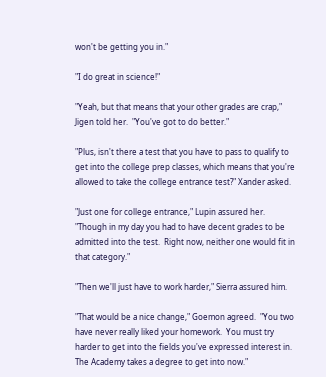won't be getting you in."

"I do great in science!"

"Yeah, but that means that your other grades are crap," Jigen told her.  "You've got to do better."

"Plus, isn't there a test that you have to pass to qualify to get into the college prep classes, which means that you're allowed to take the college entrance test?" Xander asked.

"Just one for college entrance," Lupin assured her.  "Though in my day you had to have decent grades to be admitted into the test.  Right now, neither one would fit in that category."

"Then we'll just have to work harder," Sierra assured him.

"That would be a nice change," Goemon agreed.  "You two have never really liked your homework.  You must try harder to get into the fields you've expressed interest in.  The Academy takes a degree to get into now."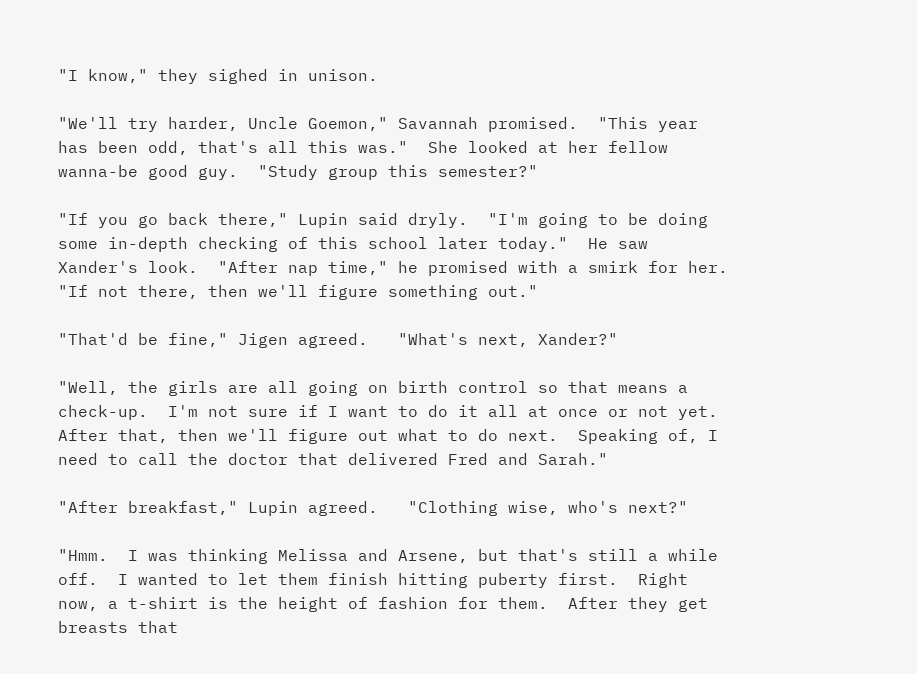"I know," they sighed in unison.

"We'll try harder, Uncle Goemon," Savannah promised.  "This year has been odd, that's all this was."  She looked at her fellow wanna-be good guy.  "Study group this semester?"

"If you go back there," Lupin said dryly.  "I'm going to be doing some in-depth checking of this school later today."  He saw Xander's look.  "After nap time," he promised with a smirk for her.  "If not there, then we'll figure something out."

"That'd be fine," Jigen agreed.   "What's next, Xander?"

"Well, the girls are all going on birth control so that means a check-up.  I'm not sure if I want to do it all at once or not yet.  After that, then we'll figure out what to do next.  Speaking of, I need to call the doctor that delivered Fred and Sarah."

"After breakfast," Lupin agreed.   "Clothing wise, who's next?"

"Hmm.  I was thinking Melissa and Arsene, but that's still a while off.  I wanted to let them finish hitting puberty first.  Right now, a t-shirt is the height of fashion for them.  After they get breasts that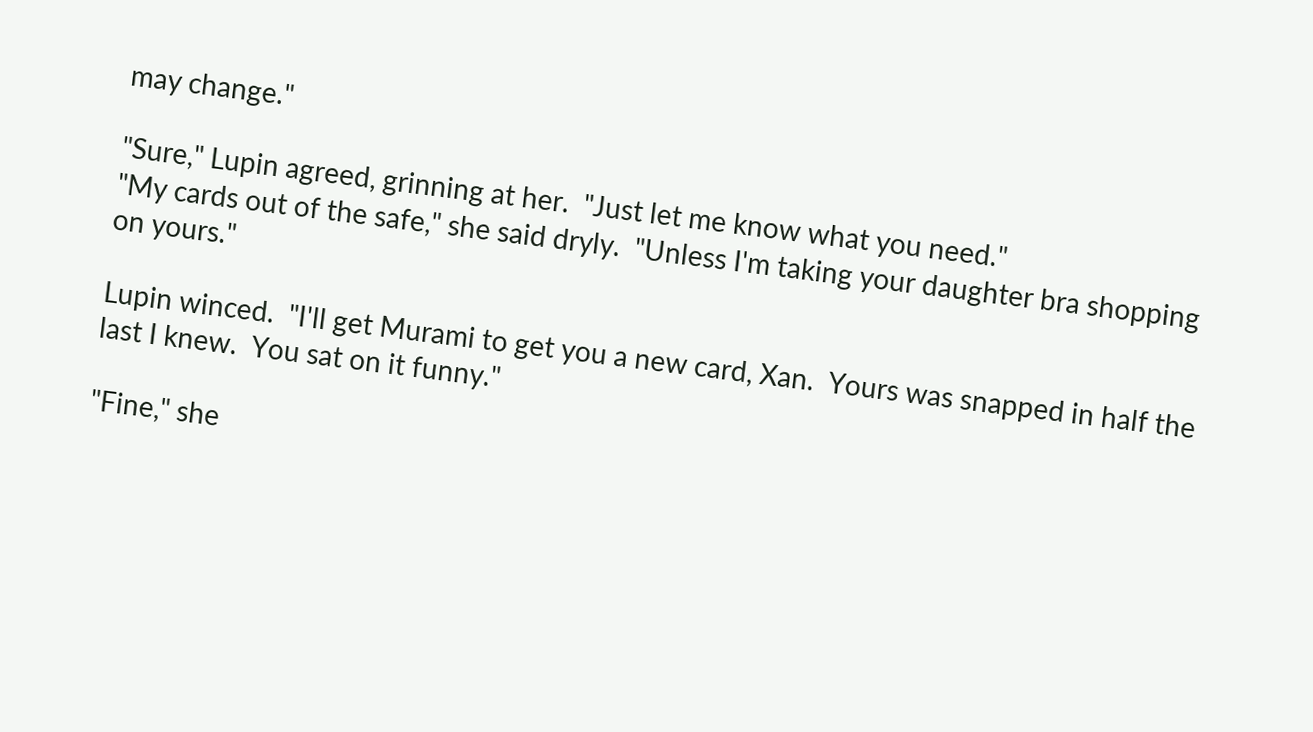may change."

"Sure," Lupin agreed, grinning at her.  "Just let me know what you need."
"My cards out of the safe," she said dryly.  "Unless I'm taking your daughter bra shopping on yours."

Lupin winced.  "I'll get Murami to get you a new card, Xan.  Yours was snapped in half the last I knew.  You sat on it funny."

"Fine," she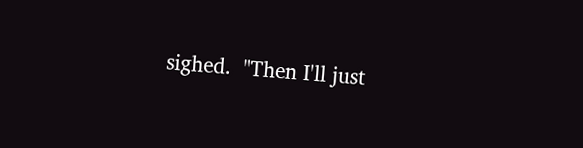sighed.  "Then I'll just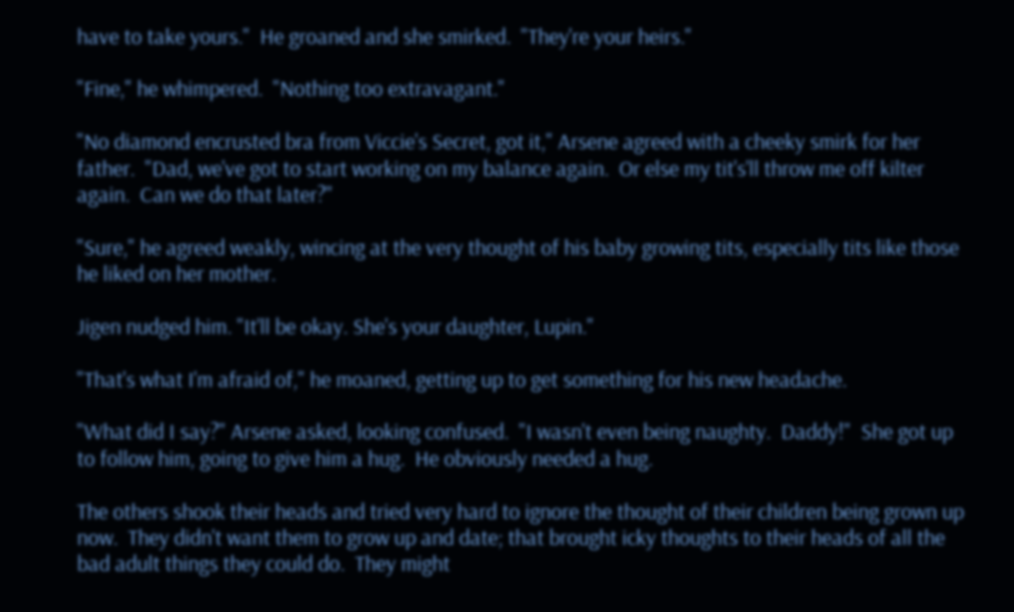have to take yours."  He groaned and she smirked.  "They're your heirs."

"Fine," he whimpered.  "Nothing too extravagant."

"No diamond encrusted bra from Viccie's Secret, got it," Arsene agreed with a cheeky smirk for her father.  "Dad, we've got to start working on my balance again.  Or else my tit's'll throw me off kilter again.  Can we do that later?"

"Sure," he agreed weakly, wincing at the very thought of his baby growing tits, especially tits like those he liked on her mother.

Jigen nudged him. "It'll be okay. She's your daughter, Lupin."

"That's what I'm afraid of," he moaned, getting up to get something for his new headache.

"What did I say?" Arsene asked, looking confused.  "I wasn't even being naughty.  Daddy!"  She got up to follow him, going to give him a hug.  He obviously needed a hug.

The others shook their heads and tried very hard to ignore the thought of their children being grown up now.  They didn't want them to grow up and date; that brought icky thoughts to their heads of all the bad adult things they could do.  They might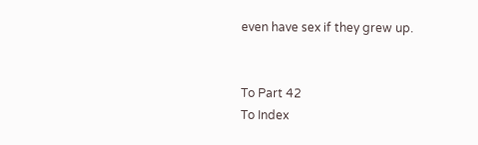even have sex if they grew up.


To Part 42
To Index